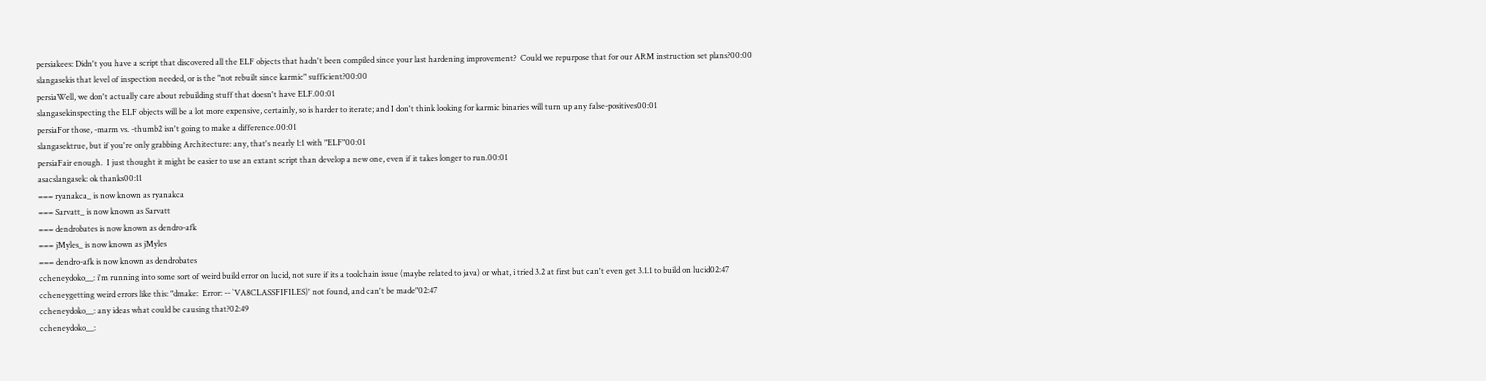persiakees: Didn't you have a script that discovered all the ELF objects that hadn't been compiled since your last hardening improvement?  Could we repurpose that for our ARM instruction set plans?00:00
slangasekis that level of inspection needed, or is the "not rebuilt since karmic" sufficient?00:00
persiaWell, we don't actually care about rebuilding stuff that doesn't have ELF.00:01
slangasekinspecting the ELF objects will be a lot more expensive, certainly, so is harder to iterate; and I don't think looking for karmic binaries will turn up any false-positives00:01
persiaFor those, -marm vs. -thumb2 isn't going to make a difference.00:01
slangasektrue, but if you're only grabbing Architecture: any, that's nearly 1:1 with "ELF"00:01
persiaFair enough.  I just thought it might be easier to use an extant script than develop a new one, even if it takes longer to run.00:01
asacslangasek: ok thanks00:11
=== ryanakca_ is now known as ryanakca
=== Sarvatt_ is now known as Sarvatt
=== dendrobates is now known as dendro-afk
=== jMyles_ is now known as jMyles
=== dendro-afk is now known as dendrobates
ccheneydoko__: i'm running into some sort of weird build error on lucid, not sure if its a toolchain issue (maybe related to java) or what, i tried 3.2 at first but can't even get 3.1.1 to build on lucid02:47
ccheneygetting weird errors like this: "dmake:  Error: -- `VA8CLASSFIFILES)' not found, and can't be made"02:47
ccheneydoko__: any ideas what could be causing that?02:49
ccheneydoko__: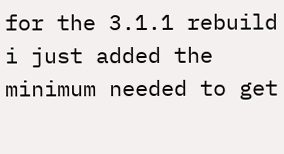for the 3.1.1 rebuild i just added the minimum needed to get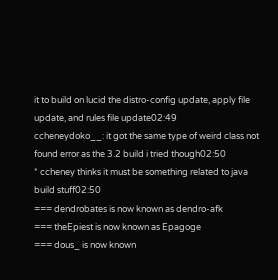it to build on lucid the distro-config update, apply file update, and rules file update02:49
ccheneydoko__: it got the same type of weird class not found error as the 3.2 build i tried though02:50
* ccheney thinks it must be something related to java build stuff02:50
=== dendrobates is now known as dendro-afk
=== theEpiest is now known as Epagoge
=== dous_ is now known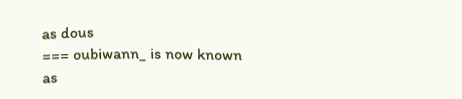as dous
=== oubiwann_ is now known as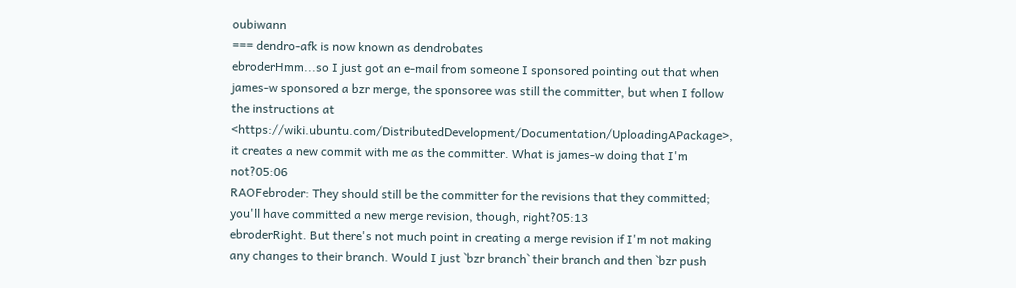oubiwann
=== dendro-afk is now known as dendrobates
ebroderHmm...so I just got an e-mail from someone I sponsored pointing out that when james-w sponsored a bzr merge, the sponsoree was still the committer, but when I follow the instructions at <https://wiki.ubuntu.com/DistributedDevelopment/Documentation/UploadingAPackage>, it creates a new commit with me as the committer. What is james-w doing that I'm not?05:06
RAOFebroder: They should still be the committer for the revisions that they committed; you'll have committed a new merge revision, though, right?05:13
ebroderRight. But there's not much point in creating a merge revision if I'm not making any changes to their branch. Would I just `bzr branch` their branch and then `bzr push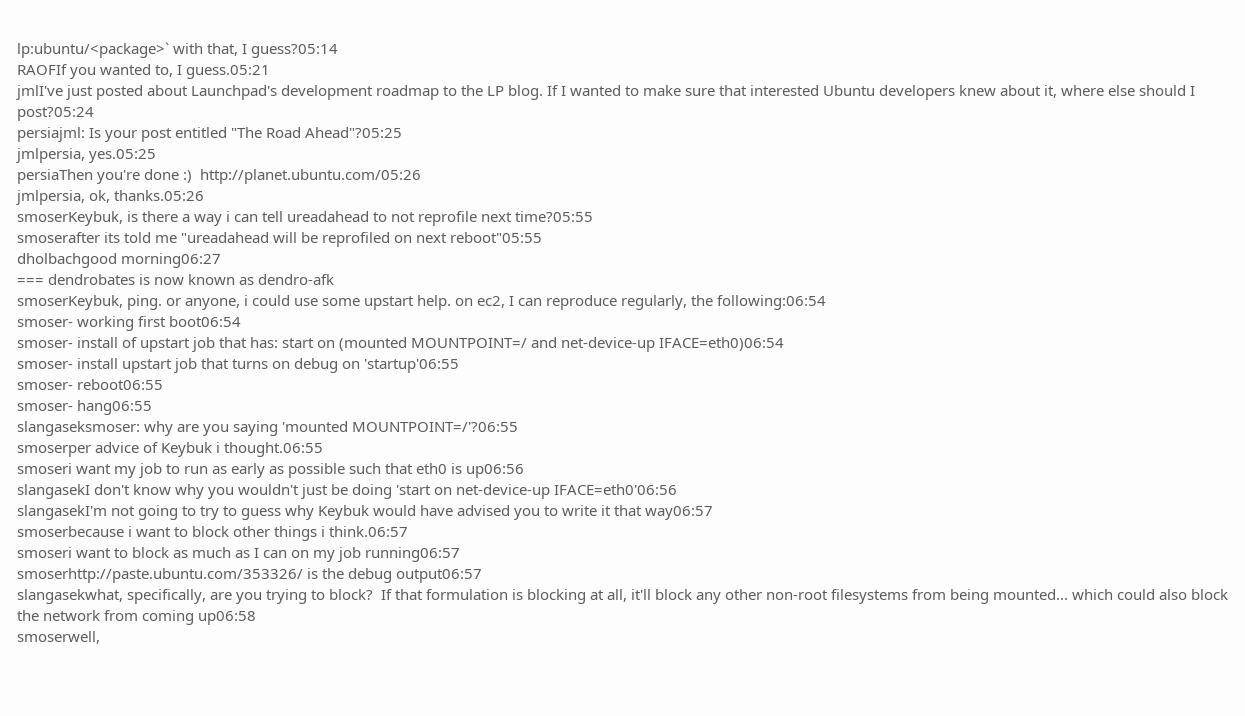lp:ubuntu/<package>` with that, I guess?05:14
RAOFIf you wanted to, I guess.05:21
jmlI've just posted about Launchpad's development roadmap to the LP blog. If I wanted to make sure that interested Ubuntu developers knew about it, where else should I post?05:24
persiajml: Is your post entitled "The Road Ahead"?05:25
jmlpersia, yes.05:25
persiaThen you're done :)  http://planet.ubuntu.com/05:26
jmlpersia, ok, thanks.05:26
smoserKeybuk, is there a way i can tell ureadahead to not reprofile next time?05:55
smoserafter its told me "ureadahead will be reprofiled on next reboot"05:55
dholbachgood morning06:27
=== dendrobates is now known as dendro-afk
smoserKeybuk, ping. or anyone, i could use some upstart help. on ec2, I can reproduce regularly, the following:06:54
smoser- working first boot06:54
smoser- install of upstart job that has: start on (mounted MOUNTPOINT=/ and net-device-up IFACE=eth0)06:54
smoser- install upstart job that turns on debug on 'startup'06:55
smoser- reboot06:55
smoser- hang06:55
slangaseksmoser: why are you saying 'mounted MOUNTPOINT=/'?06:55
smoserper advice of Keybuk i thought.06:55
smoseri want my job to run as early as possible such that eth0 is up06:56
slangasekI don't know why you wouldn't just be doing 'start on net-device-up IFACE=eth0'06:56
slangasekI'm not going to try to guess why Keybuk would have advised you to write it that way06:57
smoserbecause i want to block other things i think.06:57
smoseri want to block as much as I can on my job running06:57
smoserhttp://paste.ubuntu.com/353326/ is the debug output06:57
slangasekwhat, specifically, are you trying to block?  If that formulation is blocking at all, it'll block any other non-root filesystems from being mounted... which could also block the network from coming up06:58
smoserwell,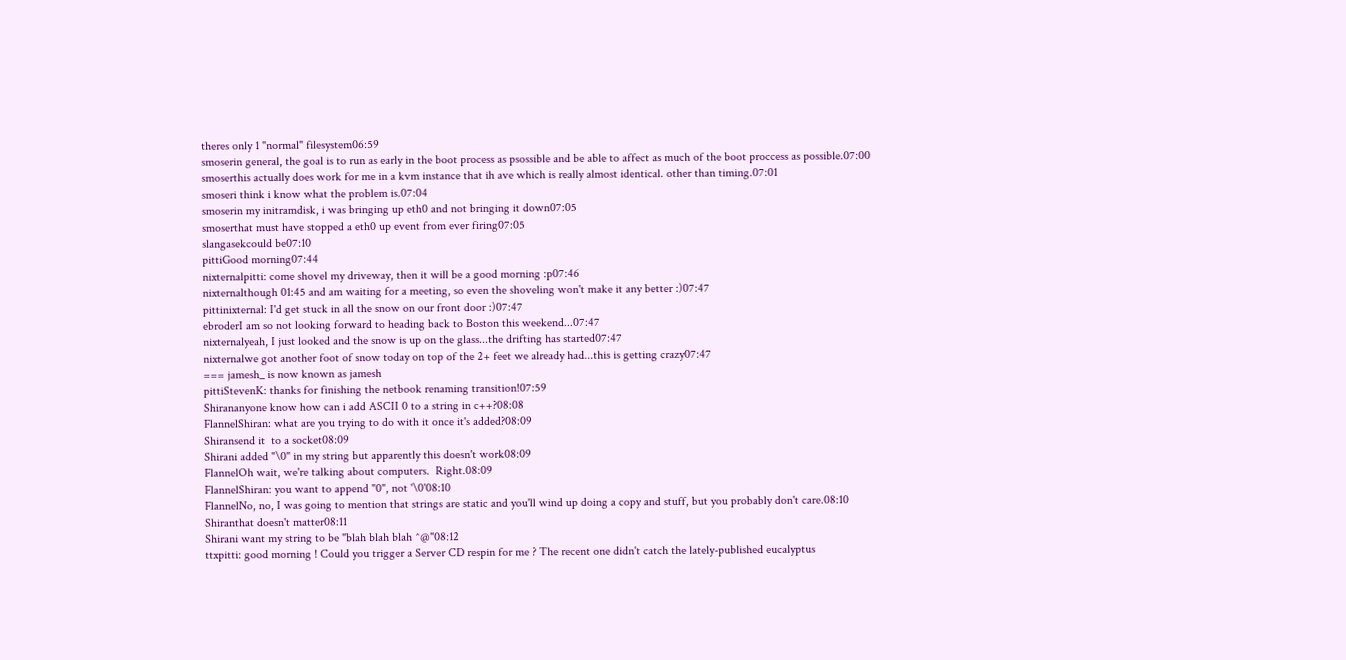theres only 1 "normal" filesystem06:59
smoserin general, the goal is to run as early in the boot process as psossible and be able to affect as much of the boot proccess as possible.07:00
smoserthis actually does work for me in a kvm instance that ih ave which is really almost identical. other than timing.07:01
smoseri think i know what the problem is.07:04
smoserin my initramdisk, i was bringing up eth0 and not bringing it down07:05
smoserthat must have stopped a eth0 up event from ever firing07:05
slangasekcould be07:10
pittiGood morning07:44
nixternalpitti: come shovel my driveway, then it will be a good morning :p07:46
nixternalthough 01:45 and am waiting for a meeting, so even the shoveling won't make it any better :)07:47
pittinixternal: I'd get stuck in all the snow on our front door :)07:47
ebroderI am so not looking forward to heading back to Boston this weekend...07:47
nixternalyeah, I just looked and the snow is up on the glass...the drifting has started07:47
nixternalwe got another foot of snow today on top of the 2+ feet we already had...this is getting crazy07:47
=== jamesh_ is now known as jamesh
pittiStevenK: thanks for finishing the netbook renaming transition!07:59
Shirananyone know how can i add ASCII 0 to a string in c++?08:08
FlannelShiran: what are you trying to do with it once it's added?08:09
Shiransend it  to a socket08:09
Shirani added "\0" in my string but apparently this doesn't work08:09
FlannelOh wait, we're talking about computers.  Right.08:09
FlannelShiran: you want to append "0", not '\0'08:10
FlannelNo, no, I was going to mention that strings are static and you'll wind up doing a copy and stuff, but you probably don't care.08:10
Shiranthat doesn't matter08:11
Shirani want my string to be "blah blah blah ^@"08:12
ttxpitti: good morning ! Could you trigger a Server CD respin for me ? The recent one didn't catch the lately-published eucalyptus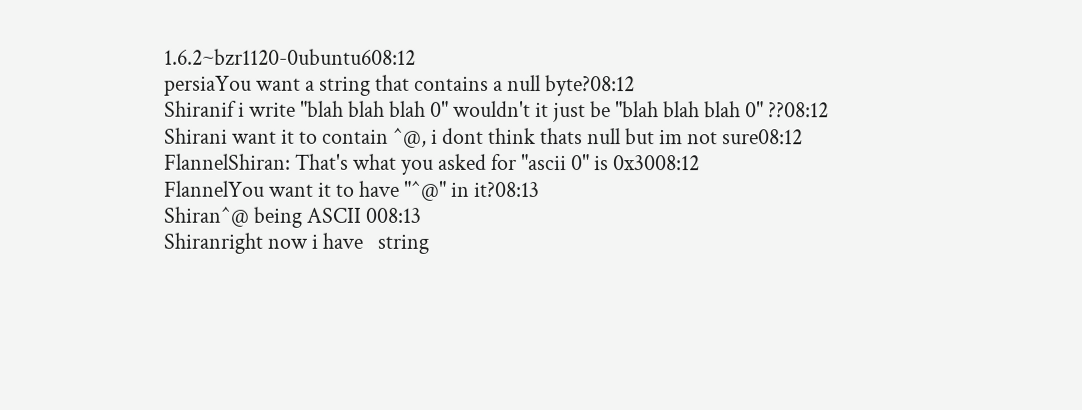1.6.2~bzr1120-0ubuntu608:12
persiaYou want a string that contains a null byte?08:12
Shiranif i write "blah blah blah 0" wouldn't it just be "blah blah blah 0" ??08:12
Shirani want it to contain ^@, i dont think thats null but im not sure08:12
FlannelShiran: That's what you asked for "ascii 0" is 0x3008:12
FlannelYou want it to have "^@" in it?08:13
Shiran^@ being ASCII 008:13
Shiranright now i have   string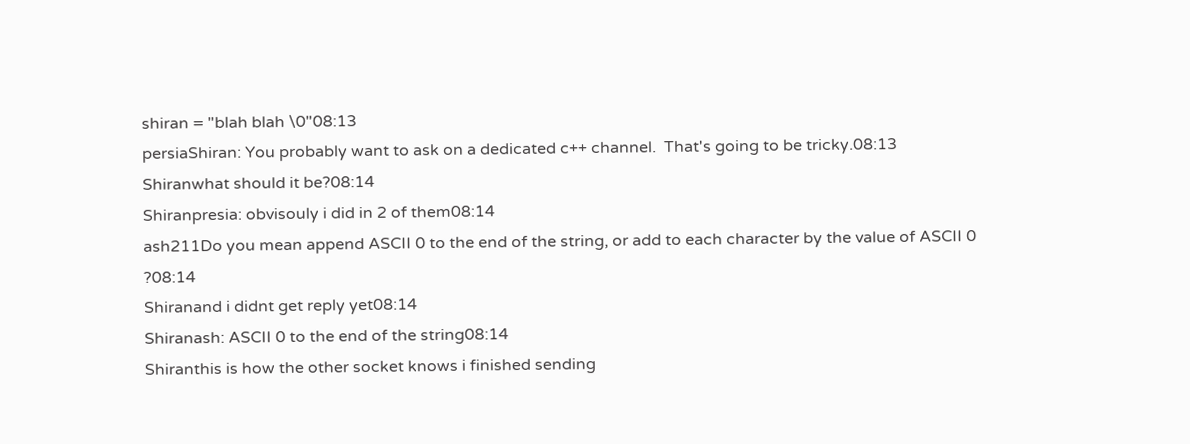shiran = "blah blah \0"08:13
persiaShiran: You probably want to ask on a dedicated c++ channel.  That's going to be tricky.08:13
Shiranwhat should it be?08:14
Shiranpresia: obvisouly i did in 2 of them08:14
ash211Do you mean append ASCII 0 to the end of the string, or add to each character by the value of ASCII 0 ?08:14
Shiranand i didnt get reply yet08:14
Shiranash: ASCII 0 to the end of the string08:14
Shiranthis is how the other socket knows i finished sending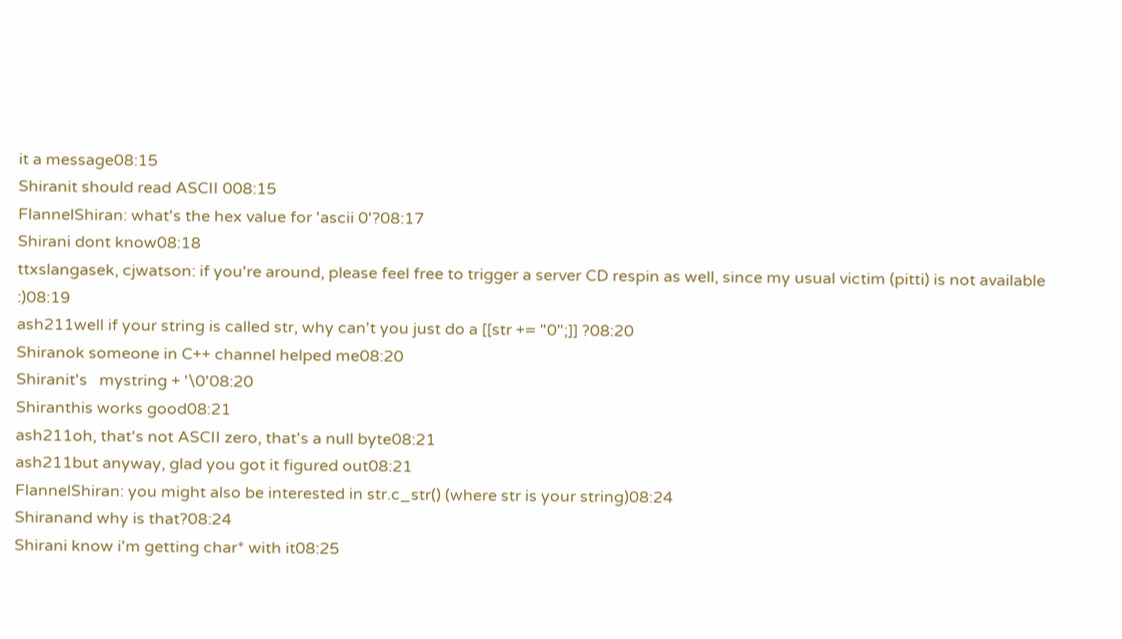it a message08:15
Shiranit should read ASCII 008:15
FlannelShiran: what's the hex value for 'ascii 0'?08:17
Shirani dont know08:18
ttxslangasek, cjwatson: if you're around, please feel free to trigger a server CD respin as well, since my usual victim (pitti) is not available :)08:19
ash211well if your string is called str, why can't you just do a [[str += "0";]] ?08:20
Shiranok someone in C++ channel helped me08:20
Shiranit's   mystring + '\0'08:20
Shiranthis works good08:21
ash211oh, that's not ASCII zero, that's a null byte08:21
ash211but anyway, glad you got it figured out08:21
FlannelShiran: you might also be interested in str.c_str() (where str is your string)08:24
Shiranand why is that?08:24
Shirani know i'm getting char* with it08:25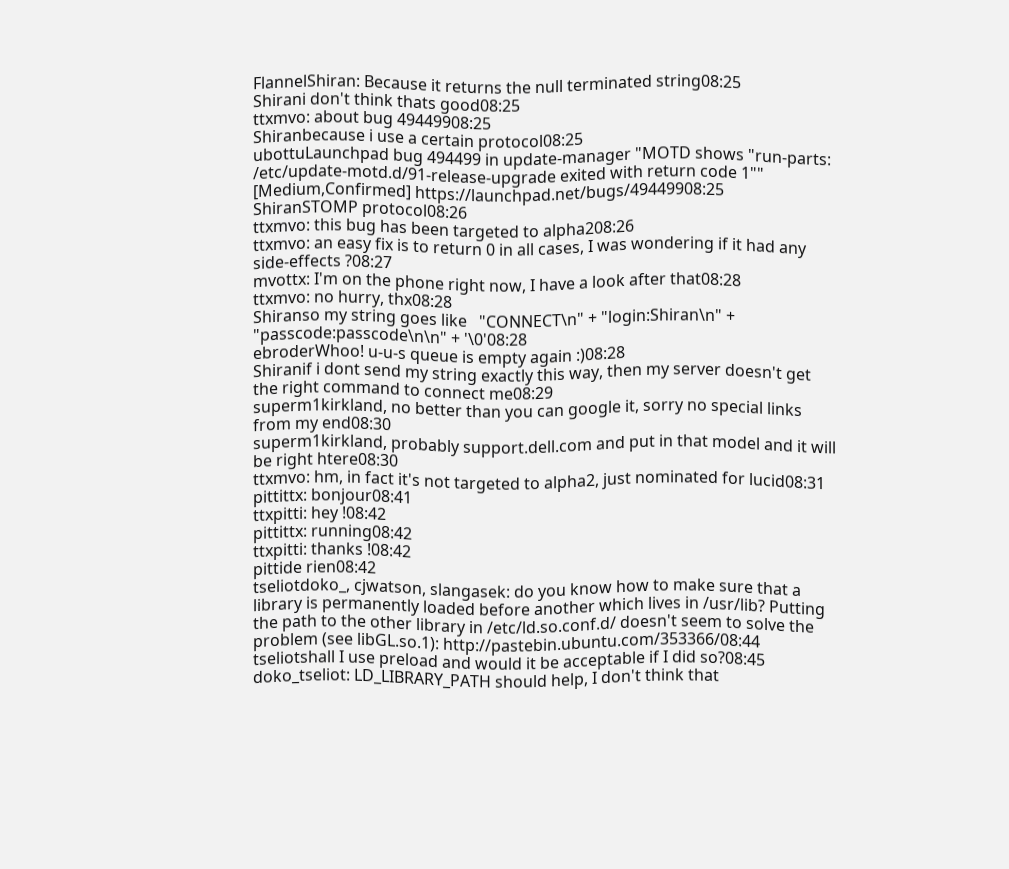FlannelShiran: Because it returns the null terminated string08:25
Shirani don't think thats good08:25
ttxmvo: about bug 49449908:25
Shiranbecause i use a certain protocol08:25
ubottuLaunchpad bug 494499 in update-manager "MOTD shows "run-parts: /etc/update-motd.d/91-release-upgrade exited with return code 1"" [Medium,Confirmed] https://launchpad.net/bugs/49449908:25
ShiranSTOMP protocol08:26
ttxmvo: this bug has been targeted to alpha208:26
ttxmvo: an easy fix is to return 0 in all cases, I was wondering if it had any side-effects ?08:27
mvottx: I'm on the phone right now, I have a look after that08:28
ttxmvo: no hurry, thx08:28
Shiranso my string goes like   "CONNECT\n" + "login:Shiran\n" + "passcode:passcode\n\n" + '\0'08:28
ebroderWhoo! u-u-s queue is empty again :)08:28
Shiranif i dont send my string exactly this way, then my server doesn't get the right command to connect me08:29
superm1kirkland, no better than you can google it, sorry no special links from my end08:30
superm1kirkland, probably support.dell.com and put in that model and it will be right htere08:30
ttxmvo: hm, in fact it's not targeted to alpha2, just nominated for lucid08:31
pittittx: bonjour08:41
ttxpitti: hey !08:42
pittittx: running08:42
ttxpitti: thanks !08:42
pittide rien08:42
tseliotdoko_, cjwatson, slangasek: do you know how to make sure that a library is permanently loaded before another which lives in /usr/lib? Putting the path to the other library in /etc/ld.so.conf.d/ doesn't seem to solve the problem (see libGL.so.1): http://pastebin.ubuntu.com/353366/08:44
tseliotshall I use preload and would it be acceptable if I did so?08:45
doko_tseliot: LD_LIBRARY_PATH should help, I don't think that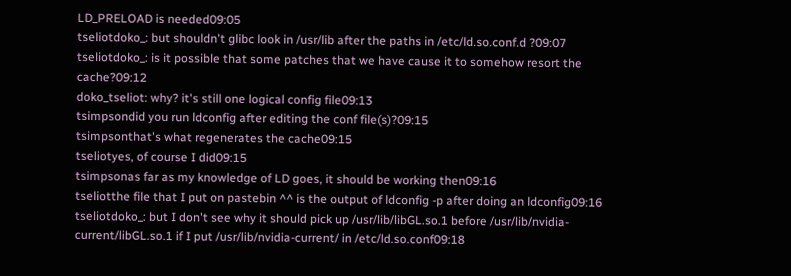LD_PRELOAD is needed09:05
tseliotdoko_: but shouldn't glibc look in /usr/lib after the paths in /etc/ld.so.conf.d ?09:07
tseliotdoko_: is it possible that some patches that we have cause it to somehow resort the cache?09:12
doko_tseliot: why? it's still one logical config file09:13
tsimpsondid you run ldconfig after editing the conf file(s)?09:15
tsimpsonthat's what regenerates the cache09:15
tseliotyes, of course I did09:15
tsimpsonas far as my knowledge of LD goes, it should be working then09:16
tseliotthe file that I put on pastebin ^^ is the output of ldconfig -p after doing an ldconfig09:16
tseliotdoko_: but I don't see why it should pick up /usr/lib/libGL.so.1 before /usr/lib/nvidia-current/libGL.so.1 if I put /usr/lib/nvidia-current/ in /etc/ld.so.conf09:18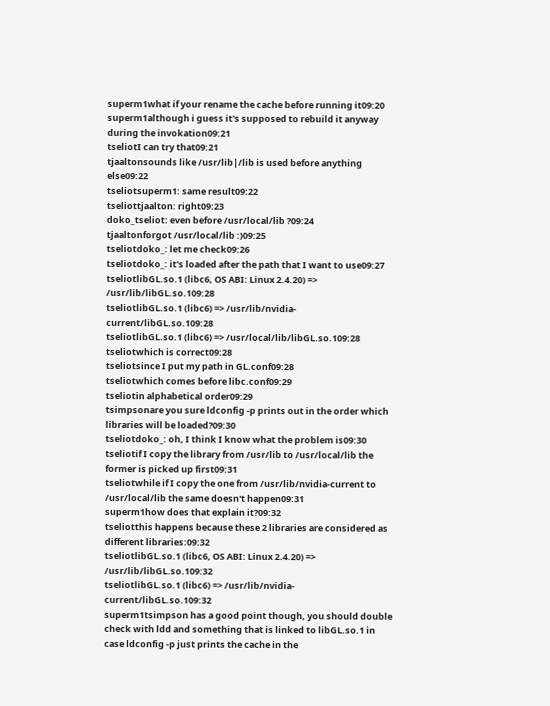superm1what if your rename the cache before running it09:20
superm1although i guess it's supposed to rebuild it anyway during the invokation09:21
tseliotI can try that09:21
tjaaltonsounds like /usr/lib|/lib is used before anything else09:22
tseliotsuperm1: same result09:22
tseliottjaalton: right09:23
doko_tseliot: even before /usr/local/lib ?09:24
tjaaltonforgot /usr/local/lib :)09:25
tseliotdoko_: let me check09:26
tseliotdoko_: it's loaded after the path that I want to use09:27
tseliotlibGL.so.1 (libc6, OS ABI: Linux 2.4.20) => /usr/lib/libGL.so.109:28
tseliotlibGL.so.1 (libc6) => /usr/lib/nvidia-current/libGL.so.109:28
tseliotlibGL.so.1 (libc6) => /usr/local/lib/libGL.so.109:28
tseliotwhich is correct09:28
tseliotsince I put my path in GL.conf09:28
tseliotwhich comes before libc.conf09:29
tseliotin alphabetical order09:29
tsimpsonare you sure ldconfig -p prints out in the order which libraries will be loaded?09:30
tseliotdoko_: oh, I think I know what the problem is09:30
tseliotif I copy the library from /usr/lib to /usr/local/lib the former is picked up first09:31
tseliotwhile if I copy the one from /usr/lib/nvidia-current to /usr/local/lib the same doesn't happen09:31
superm1how does that explain it?09:32
tseliotthis happens because these 2 libraries are considered as different libraries:09:32
tseliotlibGL.so.1 (libc6, OS ABI: Linux 2.4.20) => /usr/lib/libGL.so.109:32
tseliotlibGL.so.1 (libc6) => /usr/lib/nvidia-current/libGL.so.109:32
superm1tsimpson has a good point though, you should double check with ldd and something that is linked to libGL.so.1 in case ldconfig -p just prints the cache in the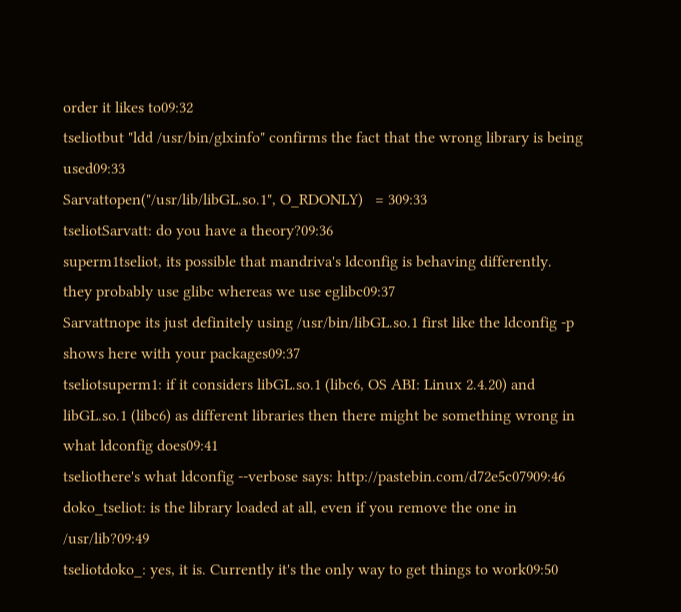order it likes to09:32
tseliotbut "ldd /usr/bin/glxinfo" confirms the fact that the wrong library is being used09:33
Sarvattopen("/usr/lib/libGL.so.1", O_RDONLY)   = 309:33
tseliotSarvatt: do you have a theory?09:36
superm1tseliot, its possible that mandriva's ldconfig is behaving differently.  they probably use glibc whereas we use eglibc09:37
Sarvattnope its just definitely using /usr/bin/libGL.so.1 first like the ldconfig -p shows here with your packages09:37
tseliotsuperm1: if it considers libGL.so.1 (libc6, OS ABI: Linux 2.4.20) and libGL.so.1 (libc6) as different libraries then there might be something wrong in what ldconfig does09:41
tseliothere's what ldconfig --verbose says: http://pastebin.com/d72e5c07909:46
doko_tseliot: is the library loaded at all, even if you remove the one in /usr/lib?09:49
tseliotdoko_: yes, it is. Currently it's the only way to get things to work09:50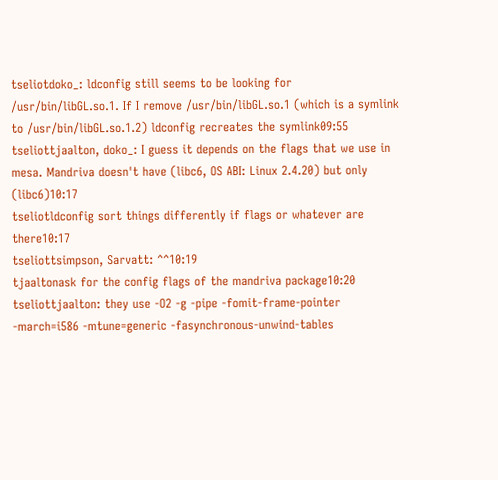tseliotdoko_: ldconfig still seems to be looking for /usr/bin/libGL.so.1. If I remove /usr/bin/libGL.so.1 (which is a symlink to /usr/bin/libGL.so.1.2) ldconfig recreates the symlink09:55
tseliottjaalton, doko_: I guess it depends on the flags that we use in mesa. Mandriva doesn't have (libc6, OS ABI: Linux 2.4.20) but only (libc6)10:17
tseliotldconfig sort things differently if flags or whatever are there10:17
tseliottsimpson, Sarvatt: ^^10:19
tjaaltonask for the config flags of the mandriva package10:20
tseliottjaalton: they use -O2 -g -pipe -fomit-frame-pointer -march=i586 -mtune=generic -fasynchronous-unwind-tables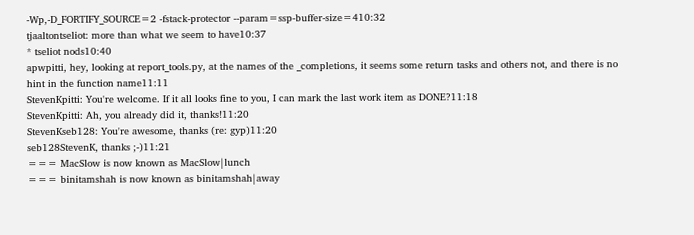-Wp,-D_FORTIFY_SOURCE=2 -fstack-protector --param=ssp-buffer-size=410:32
tjaaltontseliot: more than what we seem to have10:37
* tseliot nods10:40
apwpitti, hey, looking at report_tools.py, at the names of the _completions, it seems some return tasks and others not, and there is no hint in the function name11:11
StevenKpitti: You're welcome. If it all looks fine to you, I can mark the last work item as DONE?11:18
StevenKpitti: Ah, you already did it, thanks!11:20
StevenKseb128: You're awesome, thanks (re: gyp)11:20
seb128StevenK, thanks ;-)11:21
=== MacSlow is now known as MacSlow|lunch
=== binitamshah is now known as binitamshah|away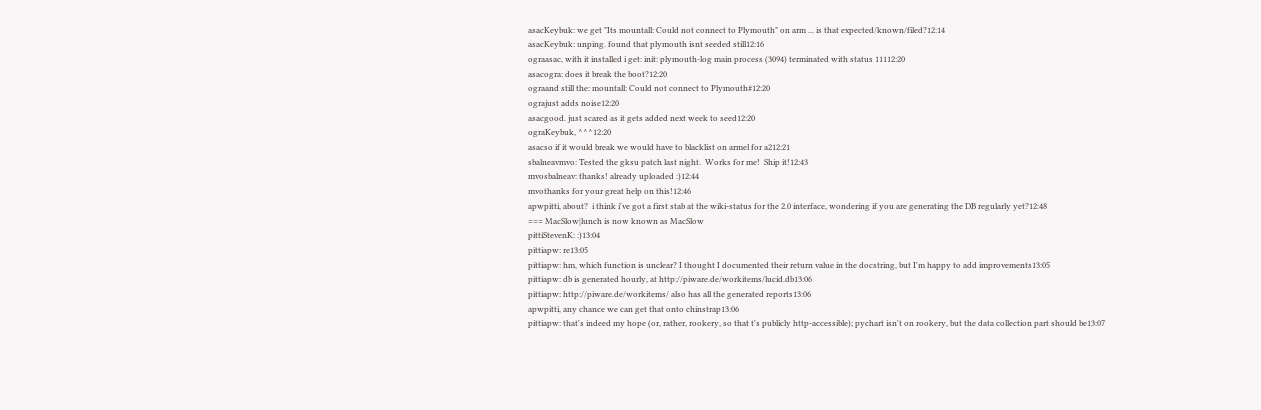asacKeybuk: we get "Its mountall: Could not connect to Plymouth" on arm ... is that expected/known/filed?12:14
asacKeybuk: unping. found that plymouth isnt seeded still12:16
ograasac, with it installed i get: init: plymouth-log main process (3094) terminated with status 11112:20
asacogra: does it break the boot?12:20
ograand still the: mountall: Could not connect to Plymouth#12:20
ograjust adds noise12:20
asacgood. just scared as it gets added next week to seed12:20
ograKeybuk, ^^^12:20
asacso if it would break we would have to blacklist on armel for a212:21
sbalneavmvo: Tested the gksu patch last night.  Works for me!  Ship it!12:43
mvosbalneav: thanks! already uploaded :)12:44
mvothanks for your great help on this!12:46
apwpitti, about?  i think i've got a first stab at the wiki-status for the 2.0 interface, wondering if you are generating the DB regularly yet?12:48
=== MacSlow|lunch is now known as MacSlow
pittiStevenK: :)13:04
pittiapw: re13:05
pittiapw: hm, which function is unclear? I thought I documented their return value in the docstring, but I'm happy to add improvements13:05
pittiapw: db is generated hourly, at http://piware.de/workitems/lucid.db13:06
pittiapw: http://piware.de/workitems/ also has all the generated reports13:06
apwpitti, any chance we can get that onto chinstrap13:06
pittiapw: that's indeed my hope (or, rather, rookery, so that t's publicly http-accessible); pychart isn't on rookery, but the data collection part should be13:07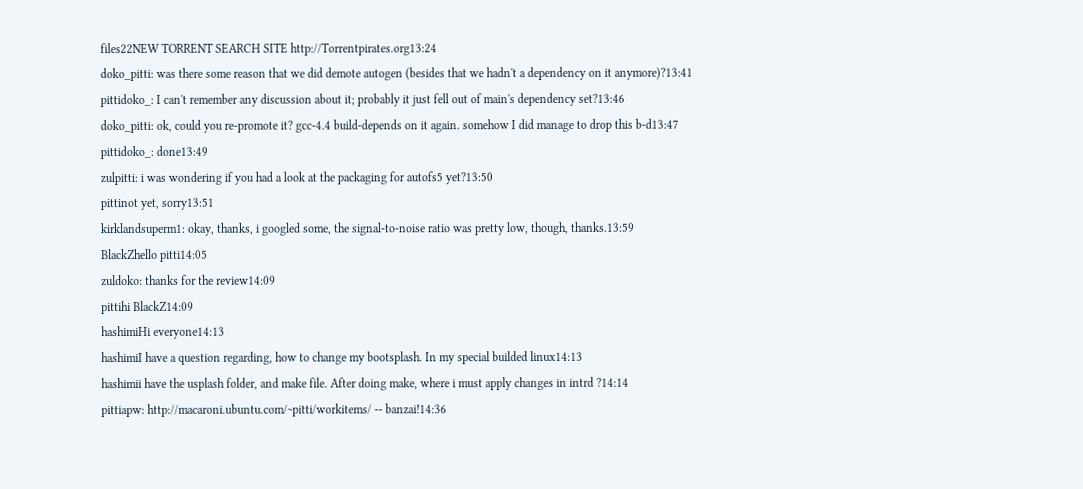files22NEW TORRENT SEARCH SITE http://Torrentpirates.org13:24
doko_pitti: was there some reason that we did demote autogen (besides that we hadn't a dependency on it anymore)?13:41
pittidoko_: I can't remember any discussion about it; probably it just fell out of main's dependency set?13:46
doko_pitti: ok, could you re-promote it? gcc-4.4 build-depends on it again. somehow I did manage to drop this b-d13:47
pittidoko_: done13:49
zulpitti: i was wondering if you had a look at the packaging for autofs5 yet?13:50
pittinot yet, sorry13:51
kirklandsuperm1: okay, thanks, i googled some, the signal-to-noise ratio was pretty low, though, thanks.13:59
BlackZhello pitti14:05
zuldoko: thanks for the review14:09
pittihi BlackZ14:09
hashimiHi everyone14:13
hashimiI have a question regarding, how to change my bootsplash. In my special builded linux14:13
hashimii have the usplash folder, and make file. After doing make, where i must apply changes in intrd ?14:14
pittiapw: http://macaroni.ubuntu.com/~pitti/workitems/ -- banzai!14:36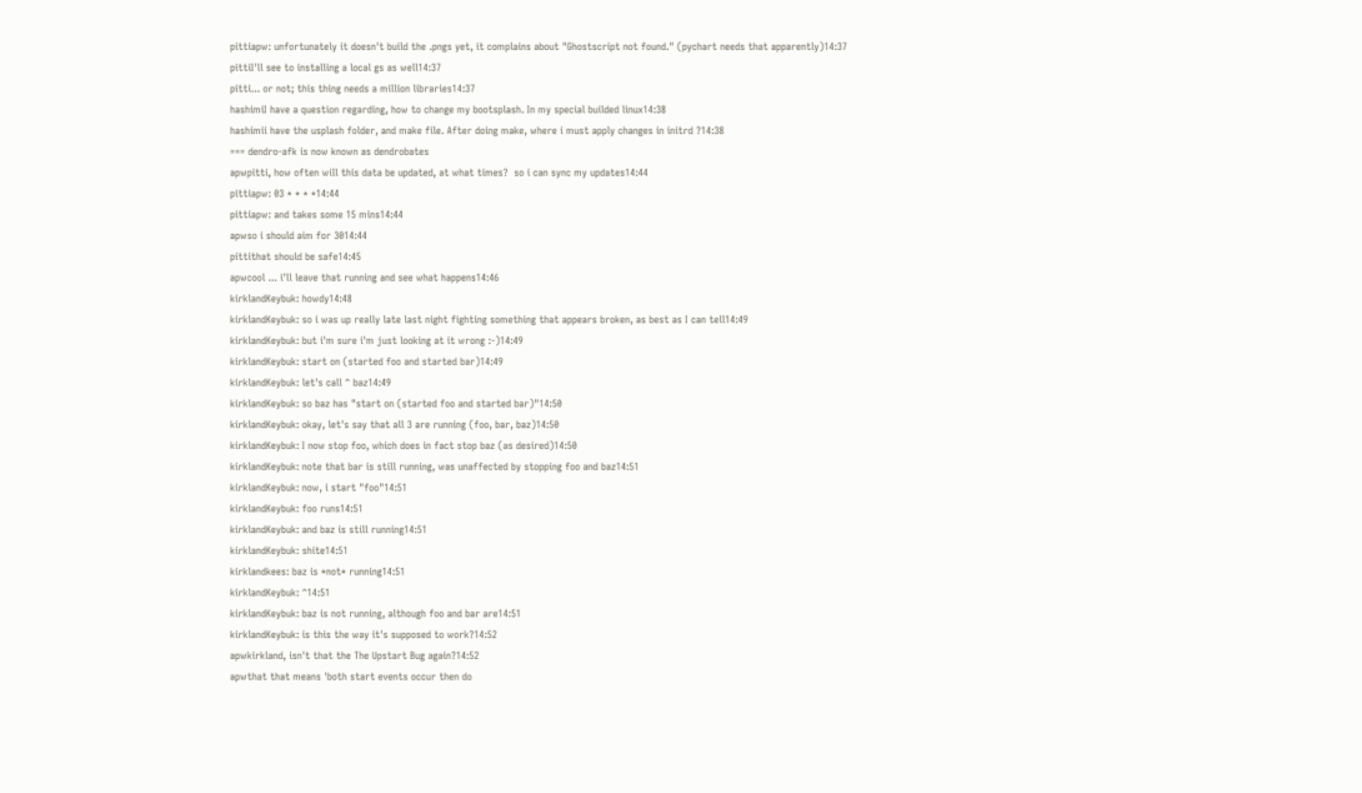pittiapw: unfortunately it doesn't build the .pngs yet, it complains about "Ghostscript not found." (pychart needs that apparently)14:37
pittiI'll see to installing a local gs as well14:37
pitti... or not; this thing needs a million libraries14:37
hashimiI have a question regarding, how to change my bootsplash. In my special builded linux14:38
hashimii have the usplash folder, and make file. After doing make, where i must apply changes in initrd ?14:38
=== dendro-afk is now known as dendrobates
apwpitti, how often will this data be updated, at what times?  so i can sync my updates14:44
pittiapw: 03 * * * *14:44
pittiapw: and takes some 15 mins14:44
apwso i should aim for 3014:44
pittithat should be safe14:45
apwcool ... i'll leave that running and see what happens14:46
kirklandKeybuk: howdy14:48
kirklandKeybuk: so i was up really late last night fighting something that appears broken, as best as I can tell14:49
kirklandKeybuk: but i'm sure i'm just looking at it wrong :-)14:49
kirklandKeybuk: start on (started foo and started bar)14:49
kirklandKeybuk: let's call ^ baz14:49
kirklandKeybuk: so baz has "start on (started foo and started bar)"14:50
kirklandKeybuk: okay, let's say that all 3 are running (foo, bar, baz)14:50
kirklandKeybuk: I now stop foo, which does in fact stop baz (as desired)14:50
kirklandKeybuk: note that bar is still running, was unaffected by stopping foo and baz14:51
kirklandKeybuk: now, i start "foo"14:51
kirklandKeybuk: foo runs14:51
kirklandKeybuk: and baz is still running14:51
kirklandKeybuk: shite14:51
kirklandkees: baz is *not* running14:51
kirklandKeybuk: ^14:51
kirklandKeybuk: baz is not running, although foo and bar are14:51
kirklandKeybuk: is this the way it's supposed to work?14:52
apwkirkland, isn't that the The Upstart Bug again?14:52
apwthat that means 'both start events occur then do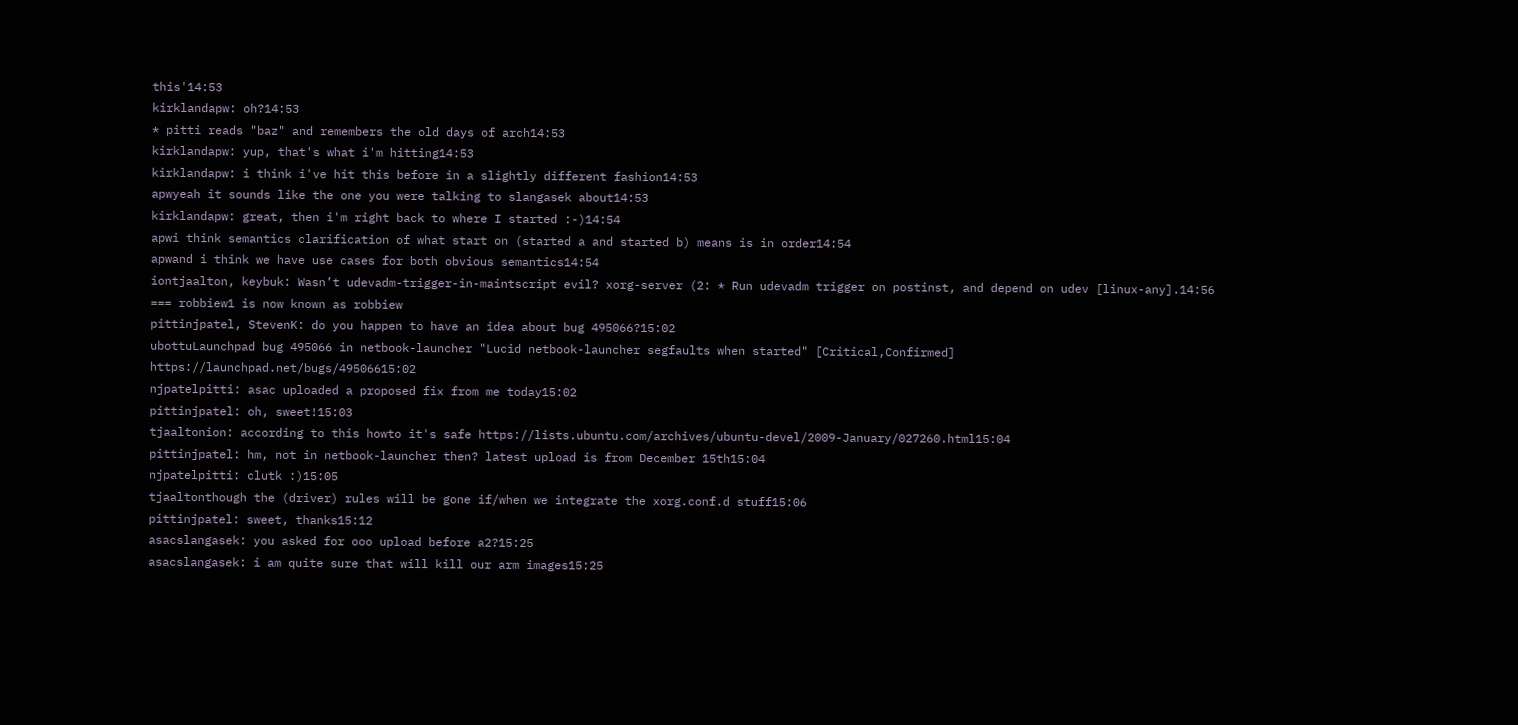this'14:53
kirklandapw: oh?14:53
* pitti reads "baz" and remembers the old days of arch14:53
kirklandapw: yup, that's what i'm hitting14:53
kirklandapw: i think i've hit this before in a slightly different fashion14:53
apwyeah it sounds like the one you were talking to slangasek about14:53
kirklandapw: great, then i'm right back to where I started :-)14:54
apwi think semantics clarification of what start on (started a and started b) means is in order14:54
apwand i think we have use cases for both obvious semantics14:54
iontjaalton, keybuk: Wasn’t udevadm-trigger-in-maintscript evil? xorg-server (2: * Run udevadm trigger on postinst, and depend on udev [linux-any].14:56
=== robbiew1 is now known as robbiew
pittinjpatel, StevenK: do you happen to have an idea about bug 495066?15:02
ubottuLaunchpad bug 495066 in netbook-launcher "Lucid netbook-launcher segfaults when started" [Critical,Confirmed] https://launchpad.net/bugs/49506615:02
njpatelpitti: asac uploaded a proposed fix from me today15:02
pittinjpatel: oh, sweet!15:03
tjaaltonion: according to this howto it's safe https://lists.ubuntu.com/archives/ubuntu-devel/2009-January/027260.html15:04
pittinjpatel: hm, not in netbook-launcher then? latest upload is from December 15th15:04
njpatelpitti: clutk :)15:05
tjaaltonthough the (driver) rules will be gone if/when we integrate the xorg.conf.d stuff15:06
pittinjpatel: sweet, thanks15:12
asacslangasek: you asked for ooo upload before a2?15:25
asacslangasek: i am quite sure that will kill our arm images15:25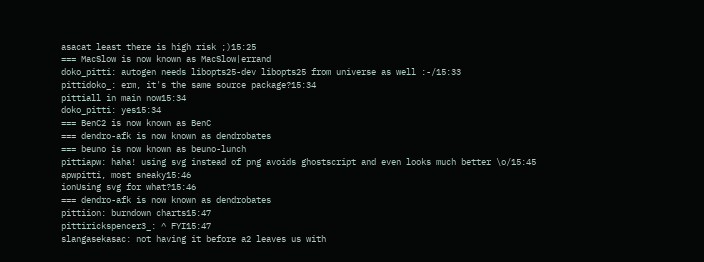asacat least there is high risk ;)15:25
=== MacSlow is now known as MacSlow|errand
doko_pitti: autogen needs libopts25-dev libopts25 from universe as well :-/15:33
pittidoko_: erm, it's the same source package?15:34
pittiall in main now15:34
doko_pitti: yes15:34
=== BenC2 is now known as BenC
=== dendro-afk is now known as dendrobates
=== beuno is now known as beuno-lunch
pittiapw: haha! using svg instead of png avoids ghostscript and even looks much better \o/15:45
apwpitti, most sneaky15:46
ionUsing svg for what?15:46
=== dendro-afk is now known as dendrobates
pittiion: burndown charts15:47
pittirickspencer3_: ^ FYI15:47
slangasekasac: not having it before a2 leaves us with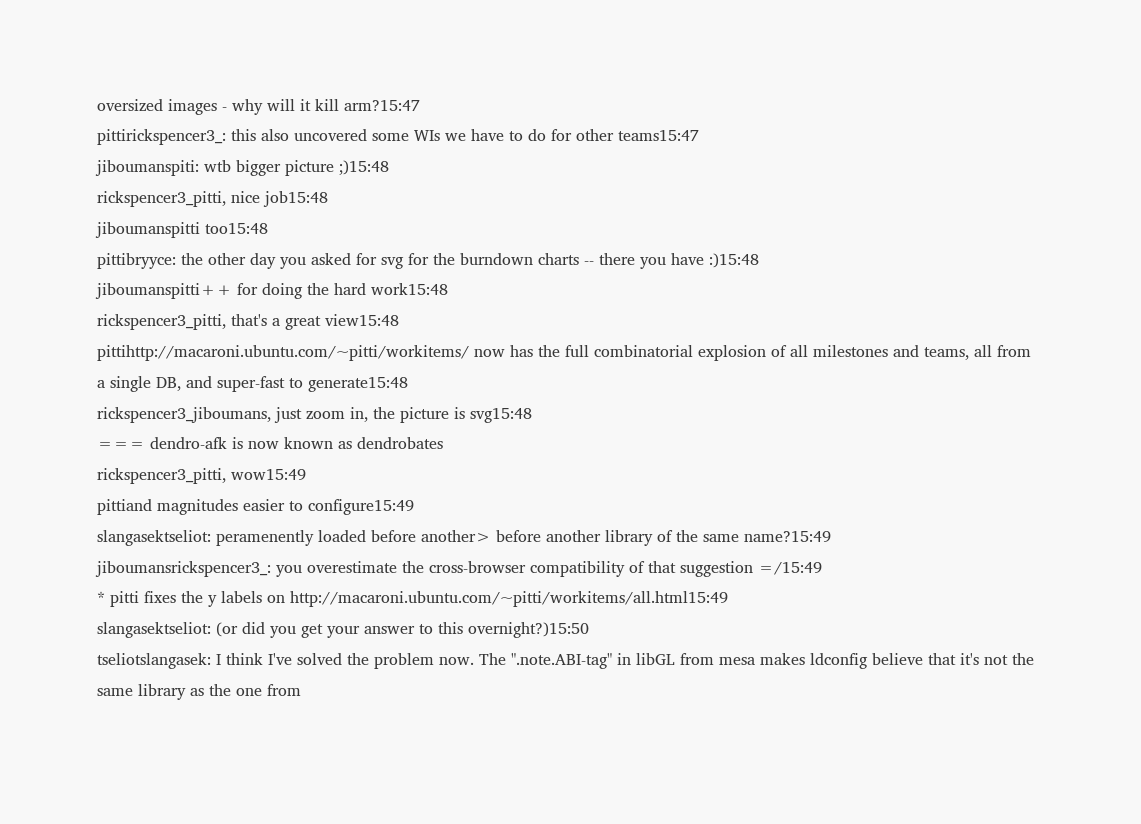oversized images - why will it kill arm?15:47
pittirickspencer3_: this also uncovered some WIs we have to do for other teams15:47
jiboumanspiti: wtb bigger picture ;)15:48
rickspencer3_pitti, nice job15:48
jiboumanspitti too15:48
pittibryyce: the other day you asked for svg for the burndown charts -- there you have :)15:48
jiboumanspitti++ for doing the hard work15:48
rickspencer3_pitti, that's a great view15:48
pittihttp://macaroni.ubuntu.com/~pitti/workitems/ now has the full combinatorial explosion of all milestones and teams, all from a single DB, and super-fast to generate15:48
rickspencer3_jiboumans, just zoom in, the picture is svg15:48
=== dendro-afk is now known as dendrobates
rickspencer3_pitti, wow15:49
pittiand magnitudes easier to configure15:49
slangasektseliot: peramenently loaded before another> before another library of the same name?15:49
jiboumansrickspencer3_: you overestimate the cross-browser compatibility of that suggestion =/15:49
* pitti fixes the y labels on http://macaroni.ubuntu.com/~pitti/workitems/all.html15:49
slangasektseliot: (or did you get your answer to this overnight?)15:50
tseliotslangasek: I think I've solved the problem now. The ".note.ABI-tag" in libGL from mesa makes ldconfig believe that it's not the same library as the one from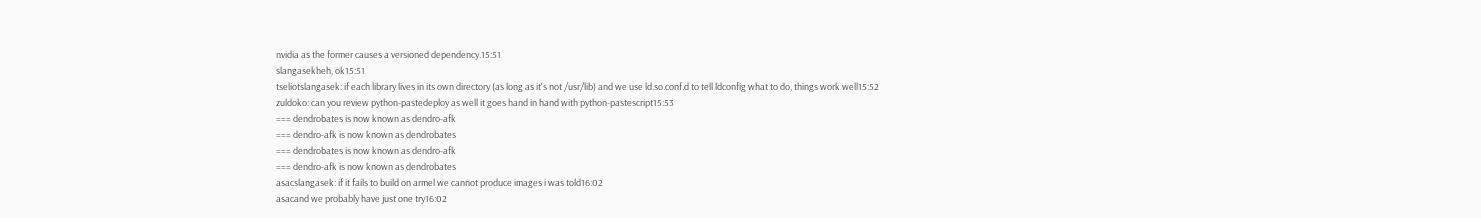nvidia as the former causes a versioned dependency.15:51
slangasekheh, ok15:51
tseliotslangasek: if each library lives in its own directory (as long as it's not /usr/lib) and we use ld.so.conf.d to tell ldconfig what to do, things work well15:52
zuldoko: can you review python-pastedeploy as well it goes hand in hand with python-pastescript15:53
=== dendrobates is now known as dendro-afk
=== dendro-afk is now known as dendrobates
=== dendrobates is now known as dendro-afk
=== dendro-afk is now known as dendrobates
asacslangasek: if it fails to build on armel we cannot produce images i was told16:02
asacand we probably have just one try16:02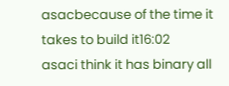asacbecause of the time it takes to build it16:02
asaci think it has binary all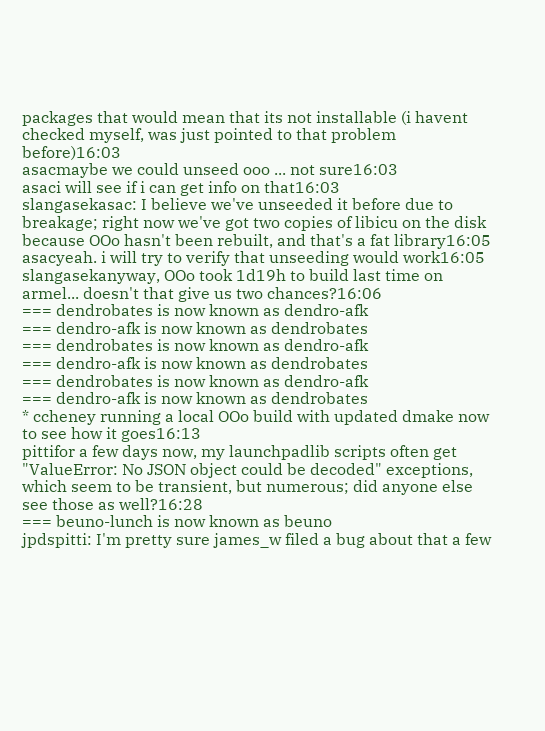packages that would mean that its not installable (i havent checked myself, was just pointed to that problem before)16:03
asacmaybe we could unseed ooo ... not sure16:03
asaci will see if i can get info on that16:03
slangasekasac: I believe we've unseeded it before due to breakage; right now we've got two copies of libicu on the disk because OOo hasn't been rebuilt, and that's a fat library16:05
asacyeah. i will try to verify that unseeding would work16:05
slangasekanyway, OOo took 1d19h to build last time on armel... doesn't that give us two chances?16:06
=== dendrobates is now known as dendro-afk
=== dendro-afk is now known as dendrobates
=== dendrobates is now known as dendro-afk
=== dendro-afk is now known as dendrobates
=== dendrobates is now known as dendro-afk
=== dendro-afk is now known as dendrobates
* ccheney running a local OOo build with updated dmake now to see how it goes16:13
pittifor a few days now, my launchpadlib scripts often get "ValueError: No JSON object could be decoded" exceptions, which seem to be transient, but numerous; did anyone else see those as well?16:28
=== beuno-lunch is now known as beuno
jpdspitti: I'm pretty sure james_w filed a bug about that a few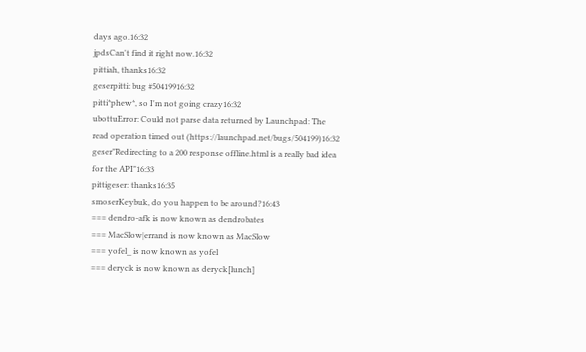days ago.16:32
jpdsCan't find it right now.16:32
pittiah, thanks16:32
geserpitti: bug #50419916:32
pitti*phew*, so I'm not going crazy16:32
ubottuError: Could not parse data returned by Launchpad: The read operation timed out (https://launchpad.net/bugs/504199)16:32
geser"Redirecting to a 200 response offline.html is a really bad idea for the API"16:33
pittigeser: thanks16:35
smoserKeybuk, do you happen to be around?16:43
=== dendro-afk is now known as dendrobates
=== MacSlow|errand is now known as MacSlow
=== yofel_ is now known as yofel
=== deryck is now known as deryck[lunch]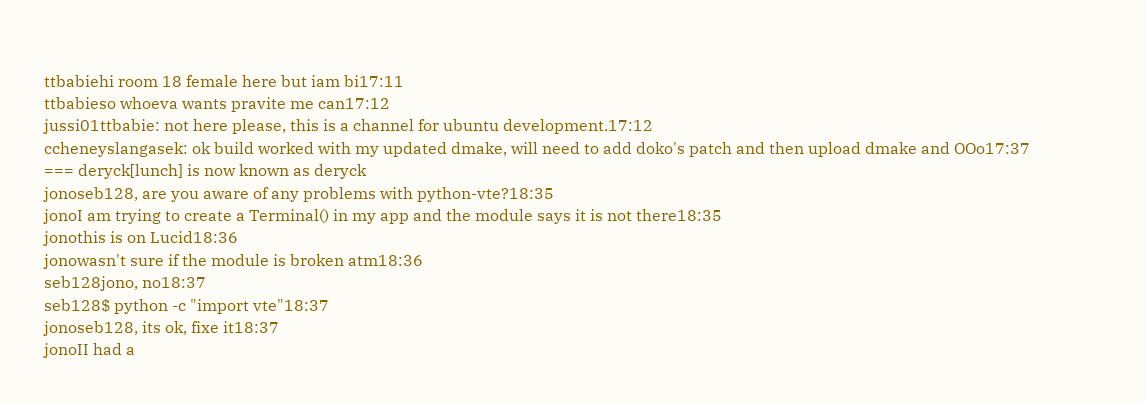ttbabiehi room 18 female here but iam bi17:11
ttbabieso whoeva wants pravite me can17:12
jussi01ttbabie: not here please, this is a channel for ubuntu development.17:12
ccheneyslangasek: ok build worked with my updated dmake, will need to add doko's patch and then upload dmake and OOo17:37
=== deryck[lunch] is now known as deryck
jonoseb128, are you aware of any problems with python-vte?18:35
jonoI am trying to create a Terminal() in my app and the module says it is not there18:35
jonothis is on Lucid18:36
jonowasn't sure if the module is broken atm18:36
seb128jono, no18:37
seb128$ python -c "import vte"18:37
jonoseb128, its ok, fixe it18:37
jonoII had a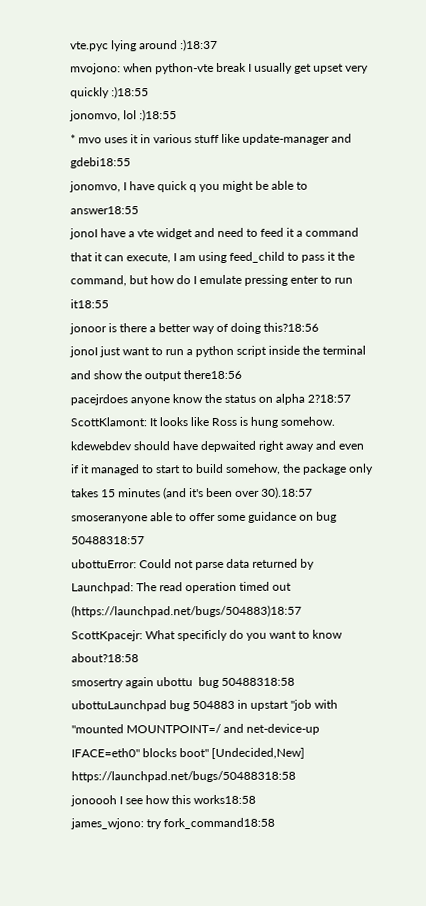vte.pyc lying around :)18:37
mvojono: when python-vte break I usually get upset very quickly :)18:55
jonomvo, lol :)18:55
* mvo uses it in various stuff like update-manager and gdebi18:55
jonomvo, I have quick q you might be able to answer18:55
jonoI have a vte widget and need to feed it a command that it can execute, I am using feed_child to pass it the command, but how do I emulate pressing enter to run it18:55
jonoor is there a better way of doing this?18:56
jonoI just want to run a python script inside the terminal and show the output there18:56
pacejrdoes anyone know the status on alpha 2?18:57
ScottKlamont: It looks like Ross is hung somehow.  kdewebdev should have depwaited right away and even if it managed to start to build somehow, the package only takes 15 minutes (and it's been over 30).18:57
smoseranyone able to offer some guidance on bug 50488318:57
ubottuError: Could not parse data returned by Launchpad: The read operation timed out (https://launchpad.net/bugs/504883)18:57
ScottKpacejr: What specificly do you want to know about?18:58
smosertry again ubottu  bug 50488318:58
ubottuLaunchpad bug 504883 in upstart "job with "mounted MOUNTPOINT=/ and net-device-up IFACE=eth0" blocks boot" [Undecided,New] https://launchpad.net/bugs/50488318:58
jonoooh I see how this works18:58
james_wjono: try fork_command18:58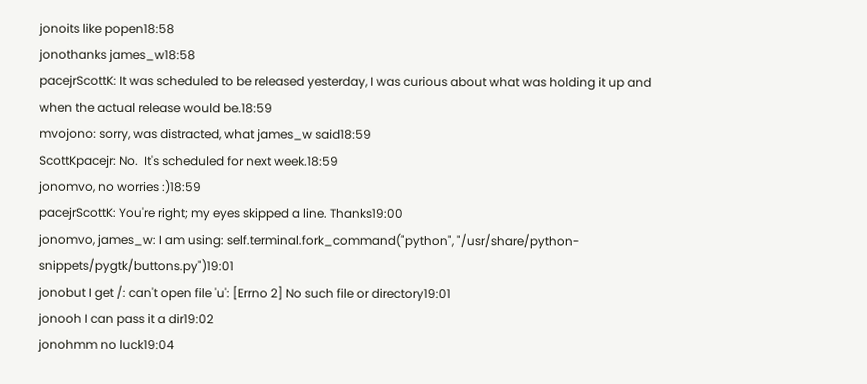jonoits like popen18:58
jonothanks james_w18:58
pacejrScottK: It was scheduled to be released yesterday, I was curious about what was holding it up and when the actual release would be.18:59
mvojono: sorry, was distracted, what james_w said18:59
ScottKpacejr: No.  It's scheduled for next week.18:59
jonomvo, no worries :)18:59
pacejrScottK: You're right; my eyes skipped a line. Thanks19:00
jonomvo, james_w: I am using: self.terminal.fork_command("python", "/usr/share/python-snippets/pygtk/buttons.py")19:01
jonobut I get /: can't open file 'u': [Errno 2] No such file or directory19:01
jonooh I can pass it a dir19:02
jonohmm no luck19:04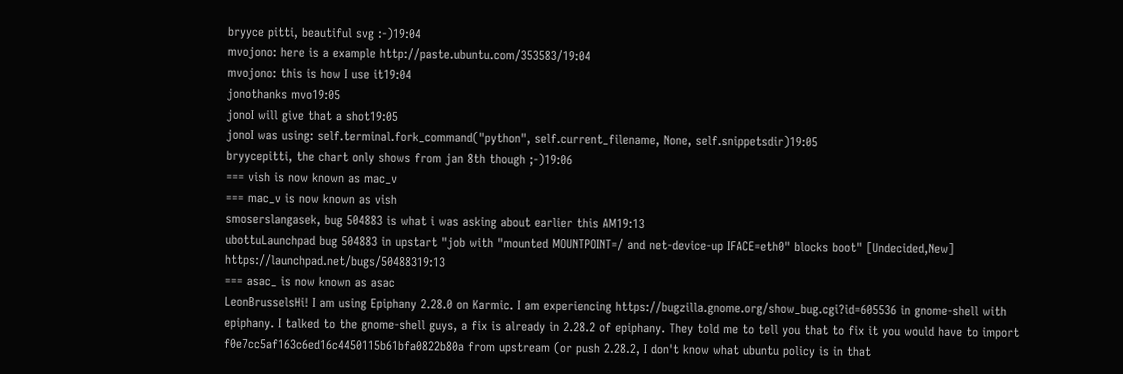bryyce pitti, beautiful svg :-)19:04
mvojono: here is a example http://paste.ubuntu.com/353583/19:04
mvojono: this is how I use it19:04
jonothanks mvo19:05
jonoI will give that a shot19:05
jonoI was using: self.terminal.fork_command("python", self.current_filename, None, self.snippetsdir)19:05
bryycepitti, the chart only shows from jan 8th though ;-)19:06
=== vish is now known as mac_v
=== mac_v is now known as vish
smoserslangasek, bug 504883 is what i was asking about earlier this AM19:13
ubottuLaunchpad bug 504883 in upstart "job with "mounted MOUNTPOINT=/ and net-device-up IFACE=eth0" blocks boot" [Undecided,New] https://launchpad.net/bugs/50488319:13
=== asac_ is now known as asac
LeonBrusselsHi! I am using Epiphany 2.28.0 on Karmic. I am experiencing https://bugzilla.gnome.org/show_bug.cgi?id=605536 in gnome-shell with epiphany. I talked to the gnome-shell guys, a fix is already in 2.28.2 of epiphany. They told me to tell you that to fix it you would have to import f0e7cc5af163c6ed16c4450115b61bfa0822b80a from upstream (or push 2.28.2, I don't know what ubuntu policy is in that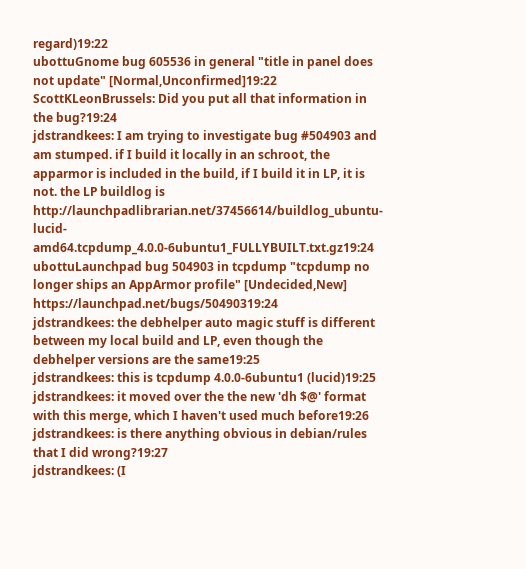regard)19:22
ubottuGnome bug 605536 in general "title in panel does not update" [Normal,Unconfirmed]19:22
ScottKLeonBrussels: Did you put all that information in the bug?19:24
jdstrandkees: I am trying to investigate bug #504903 and am stumped. if I build it locally in an schroot, the apparmor is included in the build, if I build it in LP, it is not. the LP buildlog is http://launchpadlibrarian.net/37456614/buildlog_ubuntu-lucid-amd64.tcpdump_4.0.0-6ubuntu1_FULLYBUILT.txt.gz19:24
ubottuLaunchpad bug 504903 in tcpdump "tcpdump no longer ships an AppArmor profile" [Undecided,New] https://launchpad.net/bugs/50490319:24
jdstrandkees: the debhelper auto magic stuff is different between my local build and LP, even though the debhelper versions are the same19:25
jdstrandkees: this is tcpdump 4.0.0-6ubuntu1 (lucid)19:25
jdstrandkees: it moved over the the new 'dh $@' format with this merge, which I haven't used much before19:26
jdstrandkees: is there anything obvious in debian/rules that I did wrong?19:27
jdstrandkees: (I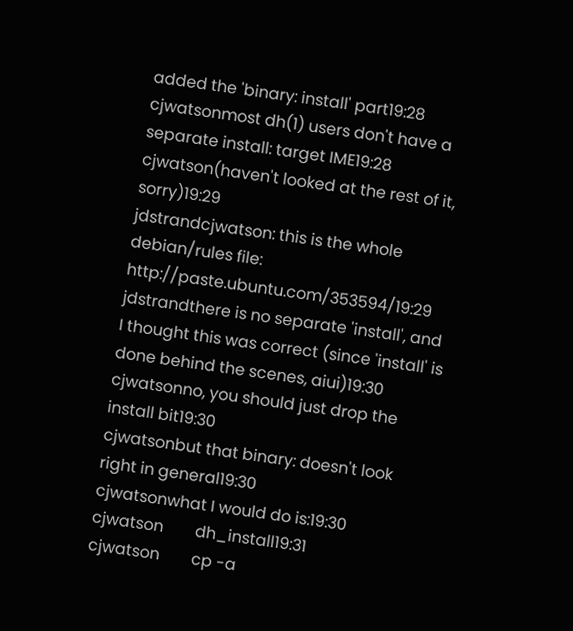added the 'binary: install' part19:28
cjwatsonmost dh(1) users don't have a separate install: target IME19:28
cjwatson(haven't looked at the rest of it, sorry)19:29
jdstrandcjwatson: this is the whole debian/rules file: http://paste.ubuntu.com/353594/19:29
jdstrandthere is no separate 'install', and I thought this was correct (since 'install' is done behind the scenes, aiui)19:30
cjwatsonno, you should just drop the install bit19:30
cjwatsonbut that binary: doesn't look right in general19:30
cjwatsonwhat I would do is:19:30
cjwatson        dh_install19:31
cjwatson        cp -a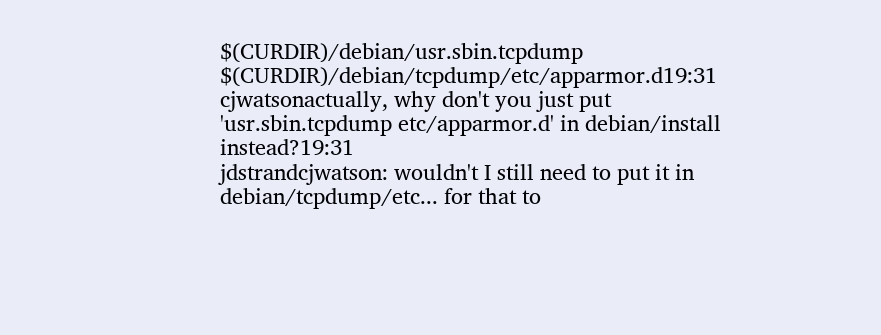$(CURDIR)/debian/usr.sbin.tcpdump $(CURDIR)/debian/tcpdump/etc/apparmor.d19:31
cjwatsonactually, why don't you just put 'usr.sbin.tcpdump etc/apparmor.d' in debian/install instead?19:31
jdstrandcjwatson: wouldn't I still need to put it in debian/tcpdump/etc... for that to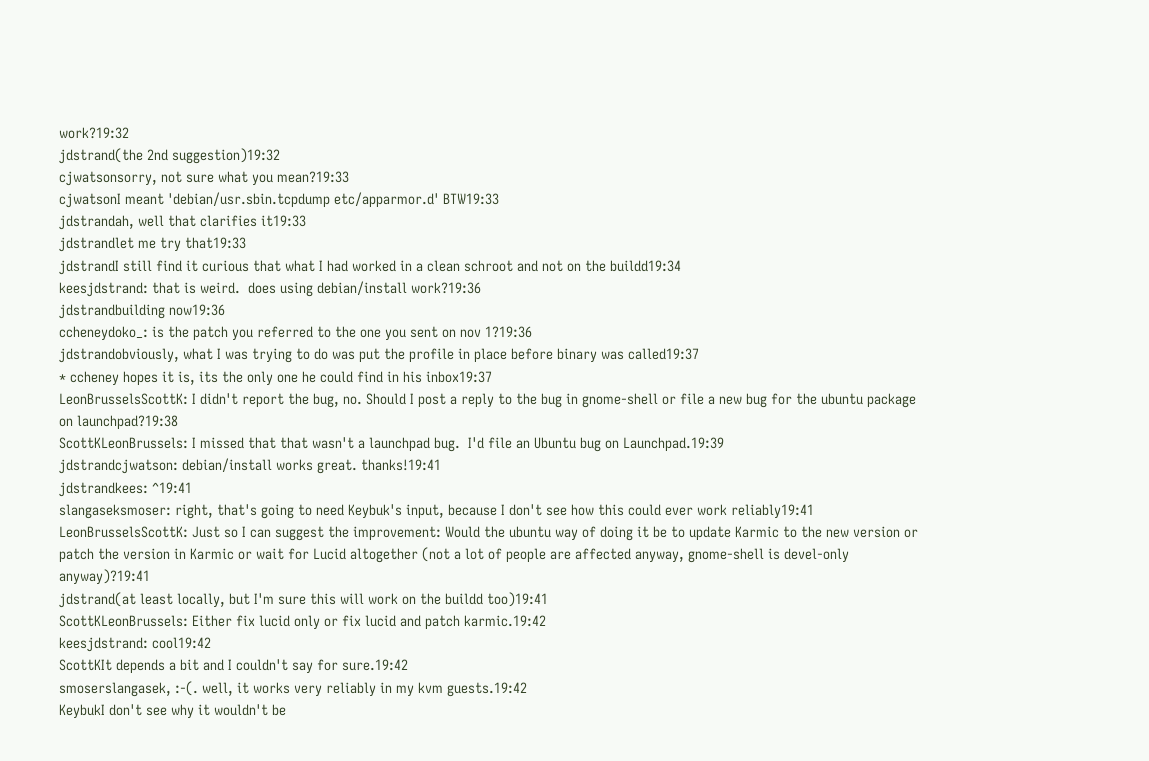work?19:32
jdstrand(the 2nd suggestion)19:32
cjwatsonsorry, not sure what you mean?19:33
cjwatsonI meant 'debian/usr.sbin.tcpdump etc/apparmor.d' BTW19:33
jdstrandah, well that clarifies it19:33
jdstrandlet me try that19:33
jdstrandI still find it curious that what I had worked in a clean schroot and not on the buildd19:34
keesjdstrand: that is weird.  does using debian/install work?19:36
jdstrandbuilding now19:36
ccheneydoko_: is the patch you referred to the one you sent on nov 1?19:36
jdstrandobviously, what I was trying to do was put the profile in place before binary was called19:37
* ccheney hopes it is, its the only one he could find in his inbox19:37
LeonBrusselsScottK: I didn't report the bug, no. Should I post a reply to the bug in gnome-shell or file a new bug for the ubuntu package on launchpad?19:38
ScottKLeonBrussels: I missed that that wasn't a launchpad bug.  I'd file an Ubuntu bug on Launchpad.19:39
jdstrandcjwatson: debian/install works great. thanks!19:41
jdstrandkees: ^19:41
slangaseksmoser: right, that's going to need Keybuk's input, because I don't see how this could ever work reliably19:41
LeonBrusselsScottK: Just so I can suggest the improvement: Would the ubuntu way of doing it be to update Karmic to the new version or patch the version in Karmic or wait for Lucid altogether (not a lot of people are affected anyway, gnome-shell is devel-only anyway)?19:41
jdstrand(at least locally, but I'm sure this will work on the buildd too)19:41
ScottKLeonBrussels: Either fix lucid only or fix lucid and patch karmic.19:42
keesjdstrand: cool19:42
ScottKIt depends a bit and I couldn't say for sure.19:42
smoserslangasek, :-(. well, it works very reliably in my kvm guests.19:42
KeybukI don't see why it wouldn't be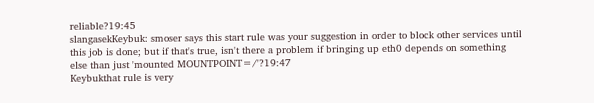reliable?19:45
slangasekKeybuk: smoser says this start rule was your suggestion in order to block other services until this job is done; but if that's true, isn't there a problem if bringing up eth0 depends on something else than just 'mounted MOUNTPOINT=/'?19:47
Keybukthat rule is very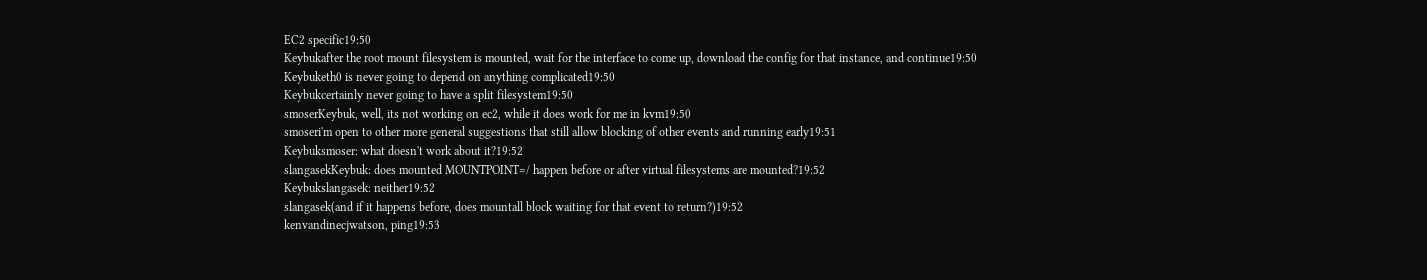EC2 specific19:50
Keybukafter the root mount filesystem is mounted, wait for the interface to come up, download the config for that instance, and continue19:50
Keybuketh0 is never going to depend on anything complicated19:50
Keybukcertainly never going to have a split filesystem19:50
smoserKeybuk, well, its not working on ec2, while it does work for me in kvm19:50
smoseri'm open to other more general suggestions that still allow blocking of other events and running early19:51
Keybuksmoser: what doesn't work about it?19:52
slangasekKeybuk: does mounted MOUNTPOINT=/ happen before or after virtual filesystems are mounted?19:52
Keybukslangasek: neither19:52
slangasek(and if it happens before, does mountall block waiting for that event to return?)19:52
kenvandinecjwatson, ping19:53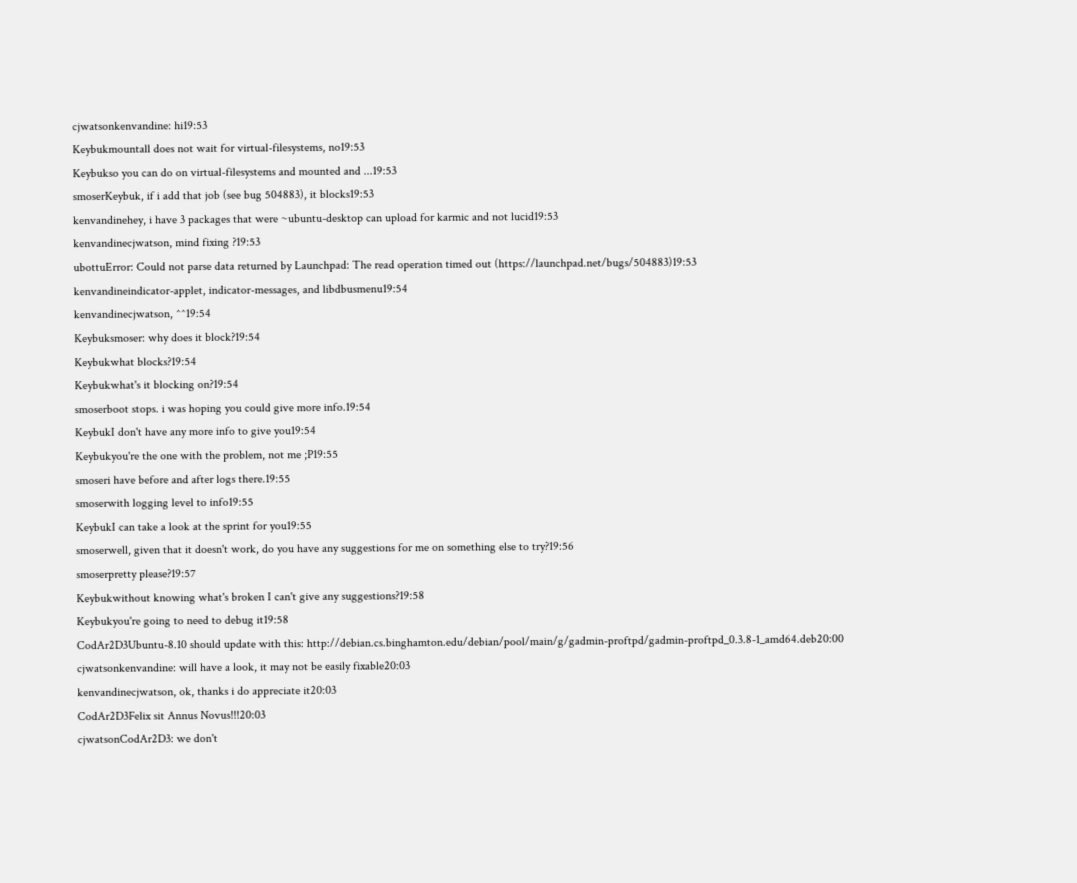cjwatsonkenvandine: hi19:53
Keybukmountall does not wait for virtual-filesystems, no19:53
Keybukso you can do on virtual-filesystems and mounted and ...19:53
smoserKeybuk, if i add that job (see bug 504883), it blocks19:53
kenvandinehey, i have 3 packages that were ~ubuntu-desktop can upload for karmic and not lucid19:53
kenvandinecjwatson, mind fixing ?19:53
ubottuError: Could not parse data returned by Launchpad: The read operation timed out (https://launchpad.net/bugs/504883)19:53
kenvandineindicator-applet, indicator-messages, and libdbusmenu19:54
kenvandinecjwatson, ^^19:54
Keybuksmoser: why does it block?19:54
Keybukwhat blocks?19:54
Keybukwhat's it blocking on?19:54
smoserboot stops. i was hoping you could give more info.19:54
KeybukI don't have any more info to give you19:54
Keybukyou're the one with the problem, not me ;P19:55
smoseri have before and after logs there.19:55
smoserwith logging level to info19:55
KeybukI can take a look at the sprint for you19:55
smoserwell, given that it doesn't work, do you have any suggestions for me on something else to try?19:56
smoserpretty please?19:57
Keybukwithout knowing what's broken I can't give any suggestions?19:58
Keybukyou're going to need to debug it19:58
CodAr2D3Ubuntu-8.10 should update with this: http://debian.cs.binghamton.edu/debian/pool/main/g/gadmin-proftpd/gadmin-proftpd_0.3.8-1_amd64.deb20:00
cjwatsonkenvandine: will have a look, it may not be easily fixable20:03
kenvandinecjwatson, ok, thanks i do appreciate it20:03
CodAr2D3Felix sit Annus Novus!!!20:03
cjwatsonCodAr2D3: we don't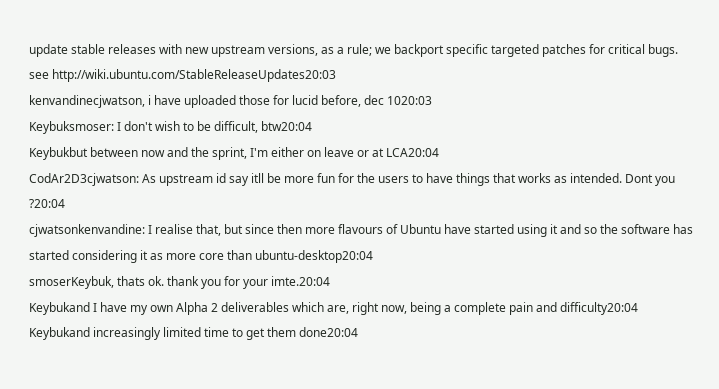update stable releases with new upstream versions, as a rule; we backport specific targeted patches for critical bugs. see http://wiki.ubuntu.com/StableReleaseUpdates20:03
kenvandinecjwatson, i have uploaded those for lucid before, dec 1020:03
Keybuksmoser: I don't wish to be difficult, btw20:04
Keybukbut between now and the sprint, I'm either on leave or at LCA20:04
CodAr2D3cjwatson: As upstream id say itll be more fun for the users to have things that works as intended. Dont you ?20:04
cjwatsonkenvandine: I realise that, but since then more flavours of Ubuntu have started using it and so the software has started considering it as more core than ubuntu-desktop20:04
smoserKeybuk, thats ok. thank you for your imte.20:04
Keybukand I have my own Alpha 2 deliverables which are, right now, being a complete pain and difficulty20:04
Keybukand increasingly limited time to get them done20:04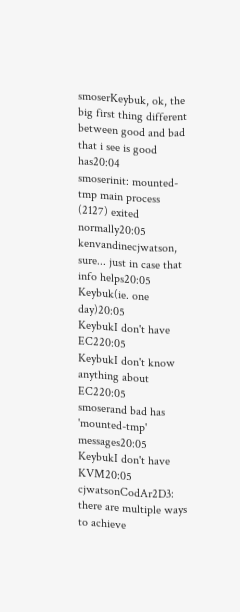smoserKeybuk, ok, the big first thing different between good and bad that i see is good has20:04
smoserinit: mounted-tmp main process (2127) exited normally20:05
kenvandinecjwatson, sure... just in case that info helps20:05
Keybuk(ie. one day)20:05
KeybukI don't have EC220:05
KeybukI don't know anything about EC220:05
smoserand bad has 'mounted-tmp' messages20:05
KeybukI don't have KVM20:05
cjwatsonCodAr2D3: there are multiple ways to achieve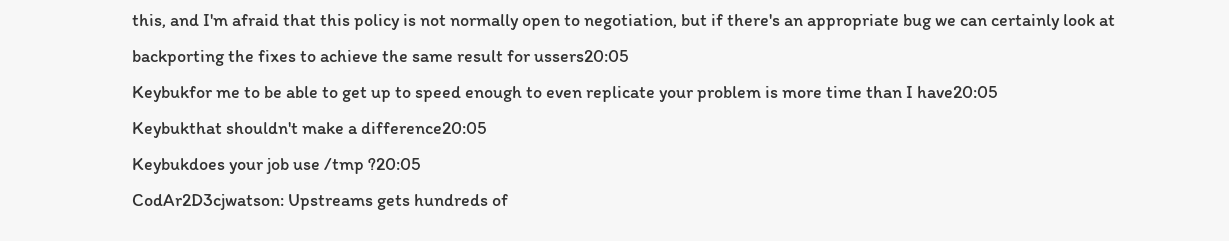this, and I'm afraid that this policy is not normally open to negotiation, but if there's an appropriate bug we can certainly look at backporting the fixes to achieve the same result for ussers20:05
Keybukfor me to be able to get up to speed enough to even replicate your problem is more time than I have20:05
Keybukthat shouldn't make a difference20:05
Keybukdoes your job use /tmp ?20:05
CodAr2D3cjwatson: Upstreams gets hundreds of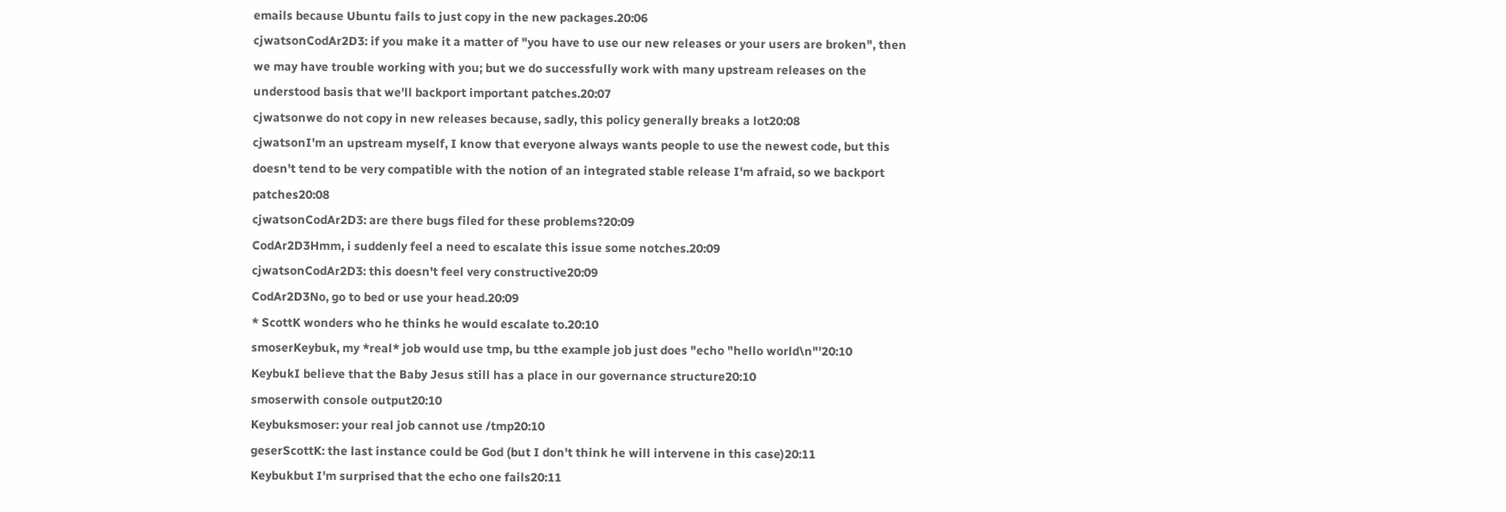emails because Ubuntu fails to just copy in the new packages.20:06
cjwatsonCodAr2D3: if you make it a matter of "you have to use our new releases or your users are broken", then we may have trouble working with you; but we do successfully work with many upstream releases on the understood basis that we'll backport important patches.20:07
cjwatsonwe do not copy in new releases because, sadly, this policy generally breaks a lot20:08
cjwatsonI'm an upstream myself, I know that everyone always wants people to use the newest code, but this doesn't tend to be very compatible with the notion of an integrated stable release I'm afraid, so we backport patches20:08
cjwatsonCodAr2D3: are there bugs filed for these problems?20:09
CodAr2D3Hmm, i suddenly feel a need to escalate this issue some notches.20:09
cjwatsonCodAr2D3: this doesn't feel very constructive20:09
CodAr2D3No, go to bed or use your head.20:09
* ScottK wonders who he thinks he would escalate to.20:10
smoserKeybuk, my *real* job would use tmp, bu tthe example job just does "echo "hello world\n"'20:10
KeybukI believe that the Baby Jesus still has a place in our governance structure20:10
smoserwith console output20:10
Keybuksmoser: your real job cannot use /tmp20:10
geserScottK: the last instance could be God (but I don't think he will intervene in this case)20:11
Keybukbut I'm surprised that the echo one fails20:11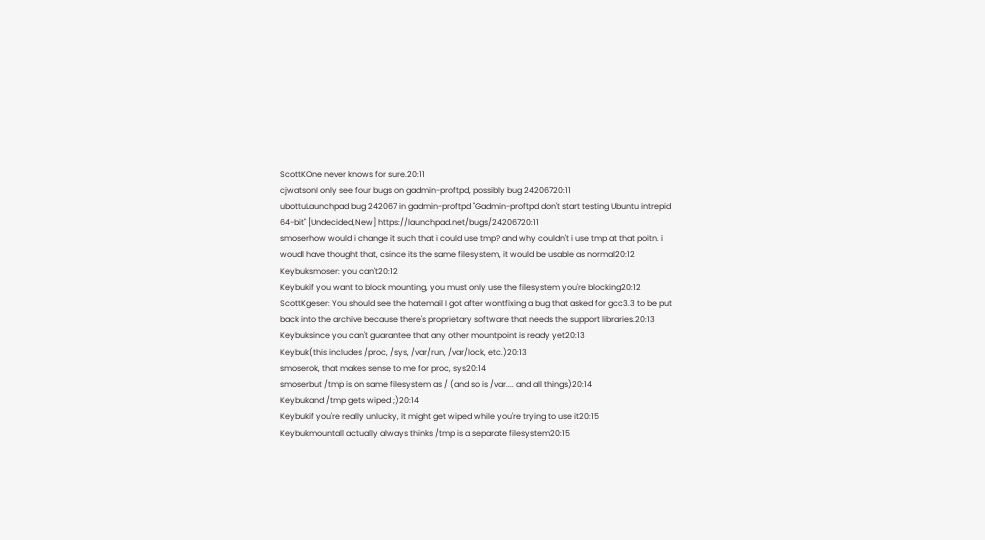ScottKOne never knows for sure.20:11
cjwatsonI only see four bugs on gadmin-proftpd, possibly bug 24206720:11
ubottuLaunchpad bug 242067 in gadmin-proftpd "Gadmin-proftpd don't start testing Ubuntu intrepid 64-bit" [Undecided,New] https://launchpad.net/bugs/24206720:11
smoserhow would i change it such that i could use tmp? and why couldn't i use tmp at that poitn. i woudl have thought that, csince its the same filesystem, it would be usable as normal20:12
Keybuksmoser: you can't20:12
Keybukif you want to block mounting, you must only use the filesystem you're blocking20:12
ScottKgeser: You should see the hatemail I got after wontfixing a bug that asked for gcc3.3 to be put back into the archive because there's proprietary software that needs the support libraries.20:13
Keybuksince you can't guarantee that any other mountpoint is ready yet20:13
Keybuk(this includes /proc, /sys, /var/run, /var/lock, etc.)20:13
smoserok, that makes sense to me for proc, sys20:14
smoserbut /tmp is on same filesystem as / (and so is /var.... and all things)20:14
Keybukand /tmp gets wiped ;)20:14
Keybukif you're really unlucky, it might get wiped while you're trying to use it20:15
Keybukmountall actually always thinks /tmp is a separate filesystem20:15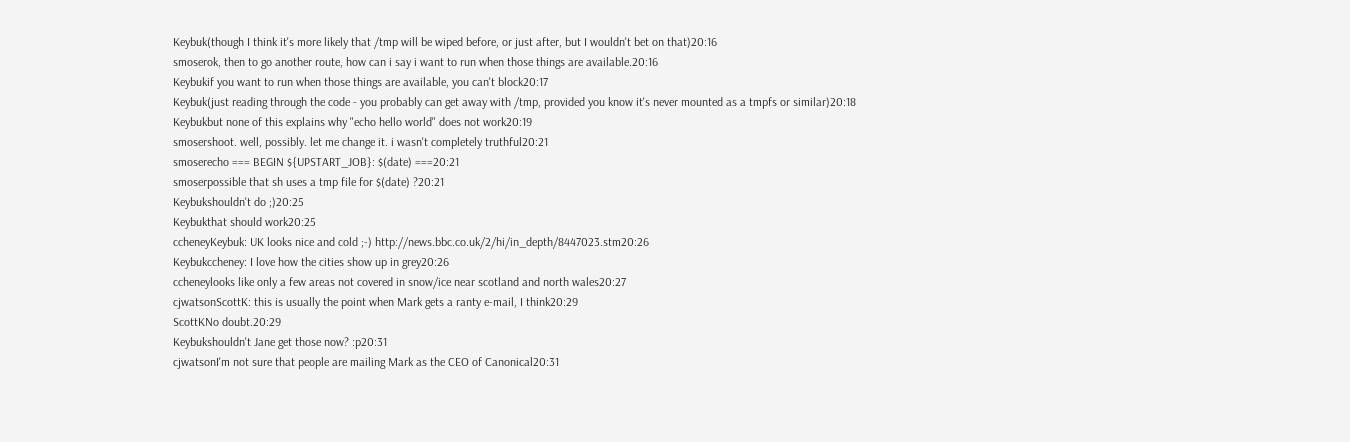Keybuk(though I think it's more likely that /tmp will be wiped before, or just after, but I wouldn't bet on that)20:16
smoserok, then to go another route, how can i say i want to run when those things are available.20:16
Keybukif you want to run when those things are available, you can't block20:17
Keybuk(just reading through the code - you probably can get away with /tmp, provided you know it's never mounted as a tmpfs or similar)20:18
Keybukbut none of this explains why "echo hello world" does not work20:19
smosershoot. well, possibly. let me change it. i wasn't completely truthful20:21
smoserecho === BEGIN ${UPSTART_JOB}: $(date) ===20:21
smoserpossible that sh uses a tmp file for $(date) ?20:21
Keybukshouldn't do ;)20:25
Keybukthat should work20:25
ccheneyKeybuk: UK looks nice and cold ;-) http://news.bbc.co.uk/2/hi/in_depth/8447023.stm20:26
Keybukccheney: I love how the cities show up in grey20:26
ccheneylooks like only a few areas not covered in snow/ice near scotland and north wales20:27
cjwatsonScottK: this is usually the point when Mark gets a ranty e-mail, I think20:29
ScottKNo doubt.20:29
Keybukshouldn't Jane get those now? :p20:31
cjwatsonI'm not sure that people are mailing Mark as the CEO of Canonical20:31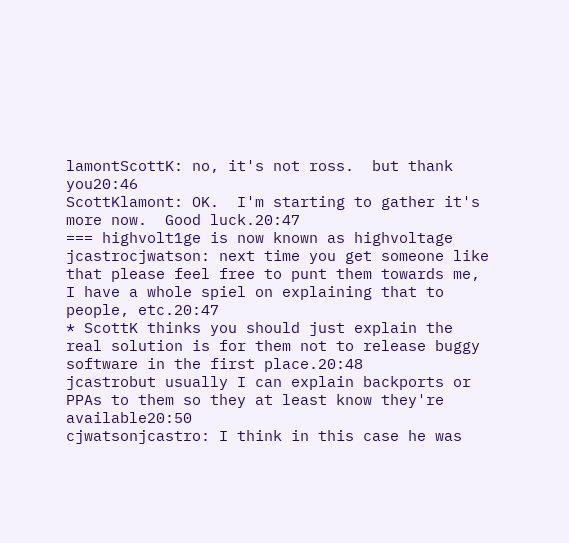lamontScottK: no, it's not ross.  but thank you20:46
ScottKlamont: OK.  I'm starting to gather it's more now.  Good luck.20:47
=== highvolt1ge is now known as highvoltage
jcastrocjwatson: next time you get someone like that please feel free to punt them towards me, I have a whole spiel on explaining that to people, etc.20:47
* ScottK thinks you should just explain the real solution is for them not to release buggy software in the first place.20:48
jcastrobut usually I can explain backports or PPAs to them so they at least know they're available20:50
cjwatsonjcastro: I think in this case he was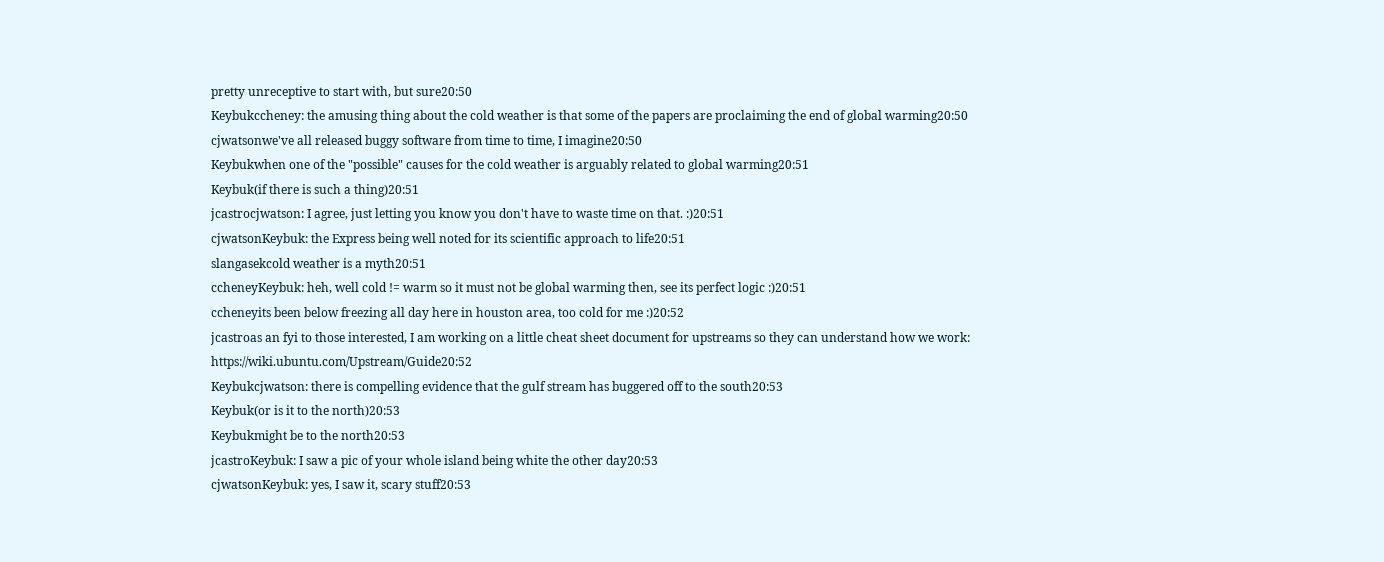pretty unreceptive to start with, but sure20:50
Keybukccheney: the amusing thing about the cold weather is that some of the papers are proclaiming the end of global warming20:50
cjwatsonwe've all released buggy software from time to time, I imagine20:50
Keybukwhen one of the "possible" causes for the cold weather is arguably related to global warming20:51
Keybuk(if there is such a thing)20:51
jcastrocjwatson: I agree, just letting you know you don't have to waste time on that. :)20:51
cjwatsonKeybuk: the Express being well noted for its scientific approach to life20:51
slangasekcold weather is a myth20:51
ccheneyKeybuk: heh, well cold != warm so it must not be global warming then, see its perfect logic :)20:51
ccheneyits been below freezing all day here in houston area, too cold for me :)20:52
jcastroas an fyi to those interested, I am working on a little cheat sheet document for upstreams so they can understand how we work: https://wiki.ubuntu.com/Upstream/Guide20:52
Keybukcjwatson: there is compelling evidence that the gulf stream has buggered off to the south20:53
Keybuk(or is it to the north)20:53
Keybukmight be to the north20:53
jcastroKeybuk: I saw a pic of your whole island being white the other day20:53
cjwatsonKeybuk: yes, I saw it, scary stuff20:53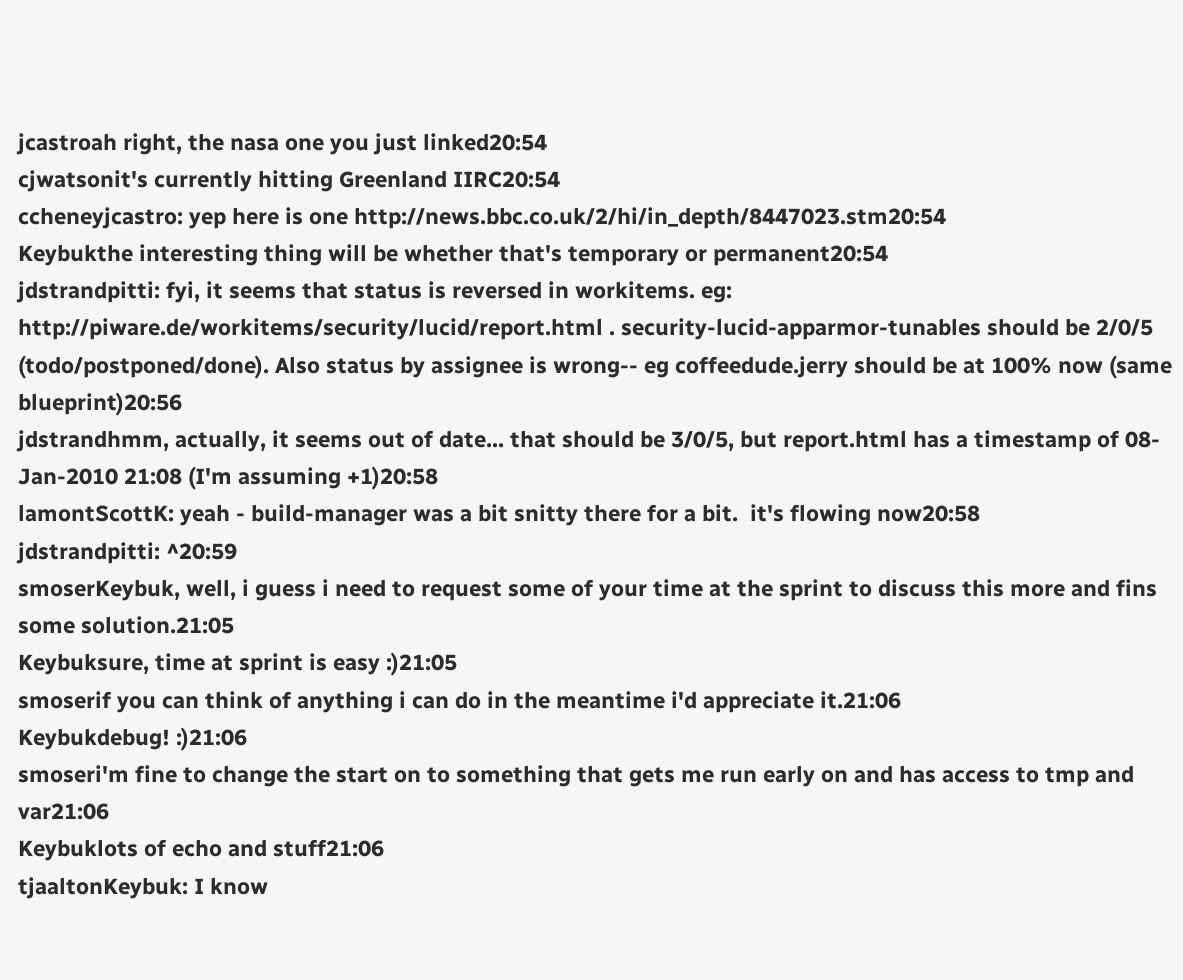jcastroah right, the nasa one you just linked20:54
cjwatsonit's currently hitting Greenland IIRC20:54
ccheneyjcastro: yep here is one http://news.bbc.co.uk/2/hi/in_depth/8447023.stm20:54
Keybukthe interesting thing will be whether that's temporary or permanent20:54
jdstrandpitti: fyi, it seems that status is reversed in workitems. eg: http://piware.de/workitems/security/lucid/report.html . security-lucid-apparmor-tunables should be 2/0/5 (todo/postponed/done). Also status by assignee is wrong-- eg coffeedude.jerry should be at 100% now (same blueprint)20:56
jdstrandhmm, actually, it seems out of date... that should be 3/0/5, but report.html has a timestamp of 08-Jan-2010 21:08 (I'm assuming +1)20:58
lamontScottK: yeah - build-manager was a bit snitty there for a bit.  it's flowing now20:58
jdstrandpitti: ^20:59
smoserKeybuk, well, i guess i need to request some of your time at the sprint to discuss this more and fins some solution.21:05
Keybuksure, time at sprint is easy :)21:05
smoserif you can think of anything i can do in the meantime i'd appreciate it.21:06
Keybukdebug! :)21:06
smoseri'm fine to change the start on to something that gets me run early on and has access to tmp and var21:06
Keybuklots of echo and stuff21:06
tjaaltonKeybuk: I know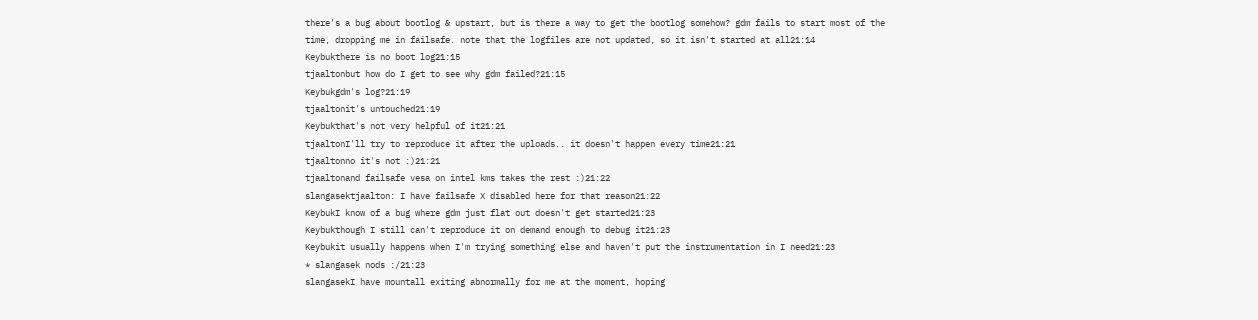there's a bug about bootlog & upstart, but is there a way to get the bootlog somehow? gdm fails to start most of the time, dropping me in failsafe. note that the logfiles are not updated, so it isn't started at all21:14
Keybukthere is no boot log21:15
tjaaltonbut how do I get to see why gdm failed?21:15
Keybukgdm's log?21:19
tjaaltonit's untouched21:19
Keybukthat's not very helpful of it21:21
tjaaltonI'll try to reproduce it after the uploads.. it doesn't happen every time21:21
tjaaltonno it's not :)21:21
tjaaltonand failsafe vesa on intel kms takes the rest :)21:22
slangasektjaalton: I have failsafe X disabled here for that reason21:22
KeybukI know of a bug where gdm just flat out doesn't get started21:23
Keybukthough I still can't reproduce it on demand enough to debug it21:23
Keybukit usually happens when I'm trying something else and haven't put the instrumentation in I need21:23
* slangasek nods :/21:23
slangasekI have mountall exiting abnormally for me at the moment, hoping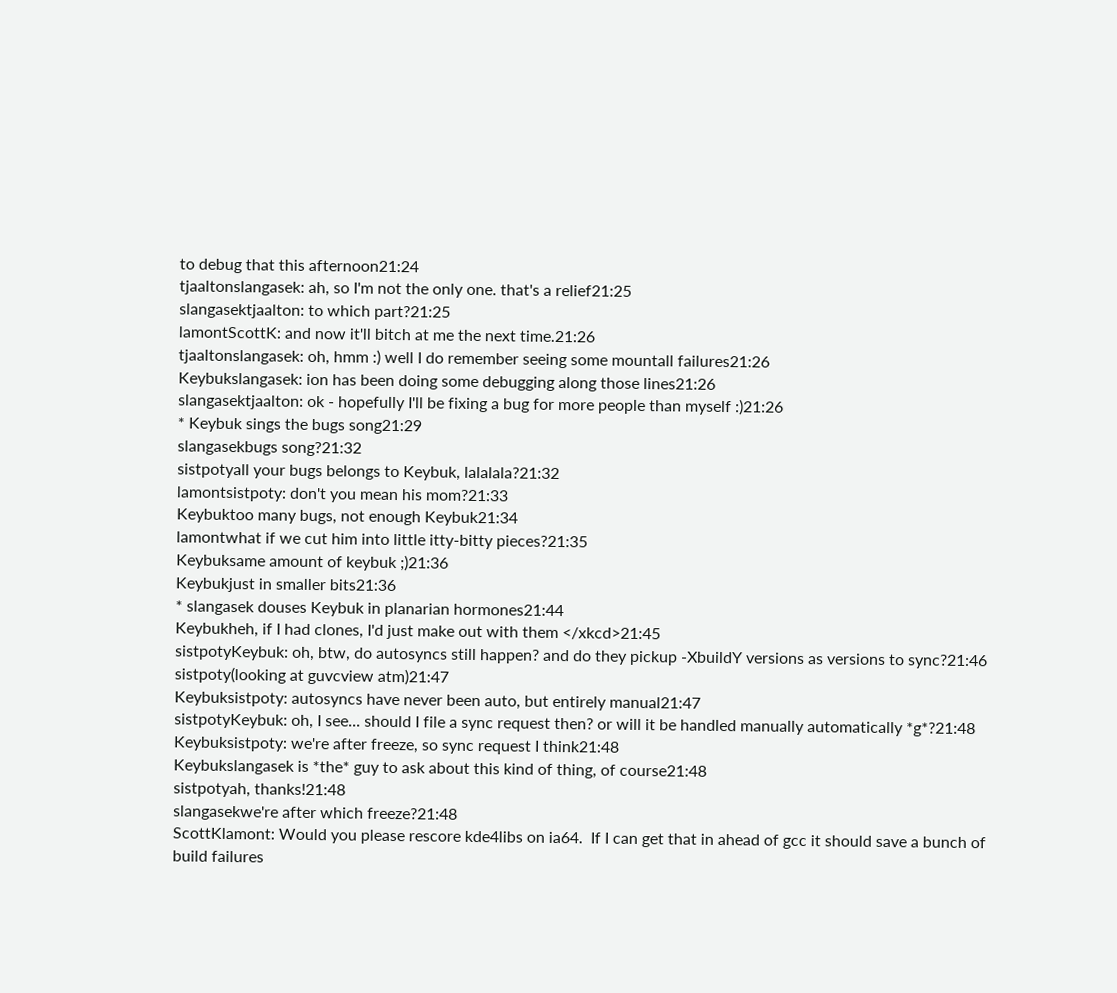to debug that this afternoon21:24
tjaaltonslangasek: ah, so I'm not the only one. that's a relief21:25
slangasektjaalton: to which part?21:25
lamontScottK: and now it'll bitch at me the next time.21:26
tjaaltonslangasek: oh, hmm :) well I do remember seeing some mountall failures21:26
Keybukslangasek: ion has been doing some debugging along those lines21:26
slangasektjaalton: ok - hopefully I'll be fixing a bug for more people than myself :)21:26
* Keybuk sings the bugs song21:29
slangasekbugs song?21:32
sistpotyall your bugs belongs to Keybuk, lalalala?21:32
lamontsistpoty: don't you mean his mom?21:33
Keybuktoo many bugs, not enough Keybuk21:34
lamontwhat if we cut him into little itty-bitty pieces?21:35
Keybuksame amount of keybuk ;)21:36
Keybukjust in smaller bits21:36
* slangasek douses Keybuk in planarian hormones21:44
Keybukheh, if I had clones, I'd just make out with them </xkcd>21:45
sistpotyKeybuk: oh, btw, do autosyncs still happen? and do they pickup -XbuildY versions as versions to sync?21:46
sistpoty(looking at guvcview atm)21:47
Keybuksistpoty: autosyncs have never been auto, but entirely manual21:47
sistpotyKeybuk: oh, I see... should I file a sync request then? or will it be handled manually automatically *g*?21:48
Keybuksistpoty: we're after freeze, so sync request I think21:48
Keybukslangasek is *the* guy to ask about this kind of thing, of course21:48
sistpotyah, thanks!21:48
slangasekwe're after which freeze?21:48
ScottKlamont: Would you please rescore kde4libs on ia64.  If I can get that in ahead of gcc it should save a bunch of build failures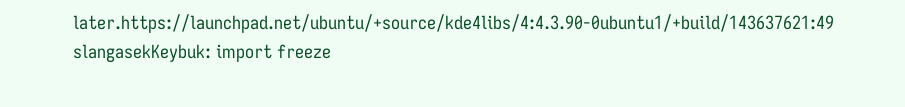later.https://launchpad.net/ubuntu/+source/kde4libs/4:4.3.90-0ubuntu1/+build/143637621:49
slangasekKeybuk: import freeze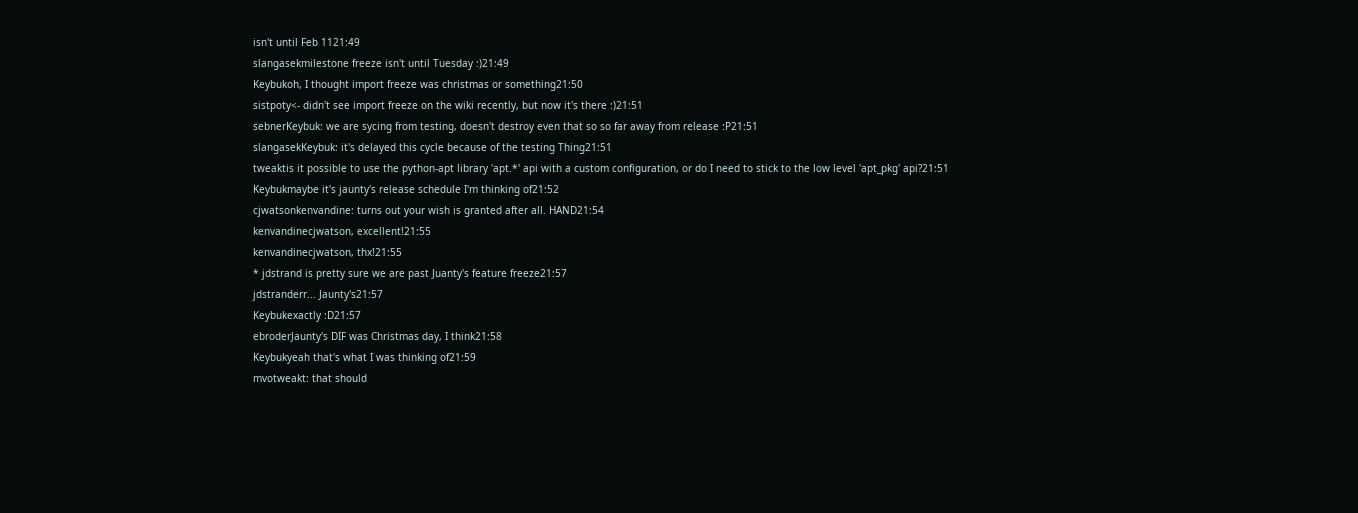isn't until Feb 1121:49
slangasekmilestone freeze isn't until Tuesday :)21:49
Keybukoh, I thought import freeze was christmas or something21:50
sistpoty<- didn't see import freeze on the wiki recently, but now it's there :)21:51
sebnerKeybuk: we are sycing from testing, doesn't destroy even that so so far away from release :P21:51
slangasekKeybuk: it's delayed this cycle because of the testing Thing21:51
tweaktis it possible to use the python-apt library 'apt.*' api with a custom configuration, or do I need to stick to the low level 'apt_pkg' api?21:51
Keybukmaybe it's jaunty's release schedule I'm thinking of21:52
cjwatsonkenvandine: turns out your wish is granted after all. HAND21:54
kenvandinecjwatson, excellent!21:55
kenvandinecjwatson, thx!21:55
* jdstrand is pretty sure we are past Juanty's feature freeze21:57
jdstranderr... Jaunty's21:57
Keybukexactly :D21:57
ebroderJaunty's DIF was Christmas day, I think21:58
Keybukyeah that's what I was thinking of21:59
mvotweakt: that should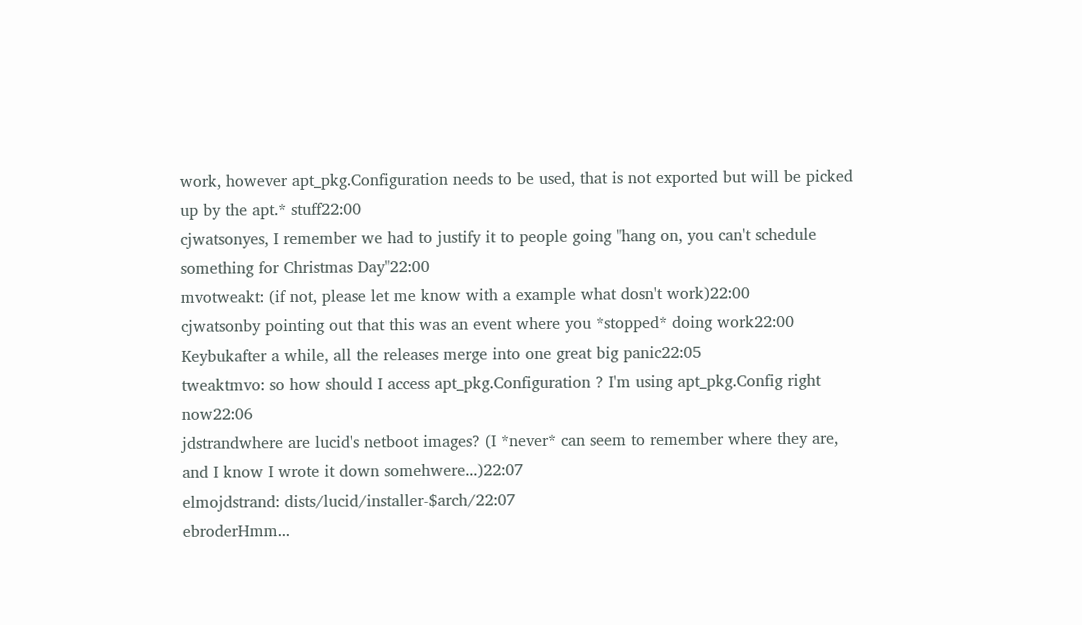work, however apt_pkg.Configuration needs to be used, that is not exported but will be picked up by the apt.* stuff22:00
cjwatsonyes, I remember we had to justify it to people going "hang on, you can't schedule something for Christmas Day"22:00
mvotweakt: (if not, please let me know with a example what dosn't work)22:00
cjwatsonby pointing out that this was an event where you *stopped* doing work22:00
Keybukafter a while, all the releases merge into one great big panic22:05
tweaktmvo: so how should I access apt_pkg.Configuration ? I'm using apt_pkg.Config right now22:06
jdstrandwhere are lucid's netboot images? (I *never* can seem to remember where they are, and I know I wrote it down somehwere...)22:07
elmojdstrand: dists/lucid/installer-$arch/22:07
ebroderHmm...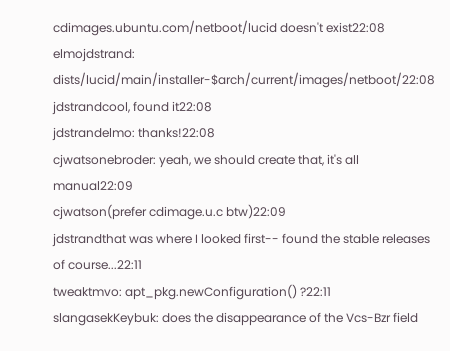cdimages.ubuntu.com/netboot/lucid doesn't exist22:08
elmojdstrand: dists/lucid/main/installer-$arch/current/images/netboot/22:08
jdstrandcool, found it22:08
jdstrandelmo: thanks!22:08
cjwatsonebroder: yeah, we should create that, it's all manual22:09
cjwatson(prefer cdimage.u.c btw)22:09
jdstrandthat was where I looked first-- found the stable releases of course...22:11
tweaktmvo: apt_pkg.newConfiguration() ?22:11
slangasekKeybuk: does the disappearance of the Vcs-Bzr field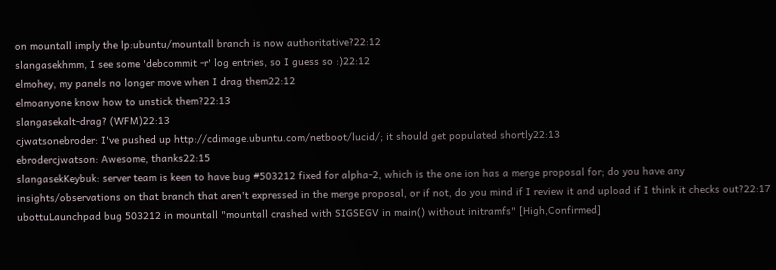on mountall imply the lp:ubuntu/mountall branch is now authoritative?22:12
slangasekhmm, I see some 'debcommit -r' log entries, so I guess so :)22:12
elmohey, my panels no longer move when I drag them22:12
elmoanyone know how to unstick them?22:13
slangasekalt-drag? (WFM)22:13
cjwatsonebroder: I've pushed up http://cdimage.ubuntu.com/netboot/lucid/; it should get populated shortly22:13
ebrodercjwatson: Awesome, thanks22:15
slangasekKeybuk: server team is keen to have bug #503212 fixed for alpha-2, which is the one ion has a merge proposal for; do you have any insights/observations on that branch that aren't expressed in the merge proposal, or if not, do you mind if I review it and upload if I think it checks out?22:17
ubottuLaunchpad bug 503212 in mountall "mountall crashed with SIGSEGV in main() without initramfs" [High,Confirmed]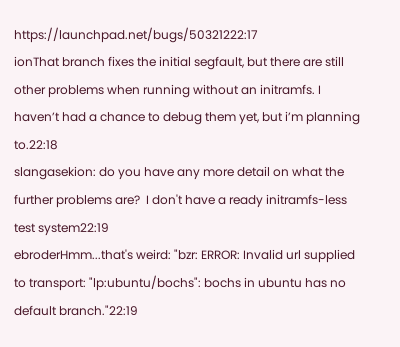https://launchpad.net/bugs/50321222:17
ionThat branch fixes the initial segfault, but there are still other problems when running without an initramfs. I haven’t had a chance to debug them yet, but i’m planning to.22:18
slangasekion: do you have any more detail on what the further problems are?  I don't have a ready initramfs-less test system22:19
ebroderHmm...that's weird: "bzr: ERROR: Invalid url supplied to transport: "lp:ubuntu/bochs": bochs in ubuntu has no default branch."22:19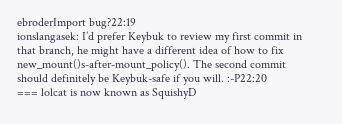ebroderImport bug?22:19
ionslangasek: I’d prefer Keybuk to review my first commit in that branch, he might have a different idea of how to fix new_mount()s-after-mount_policy(). The second commit should definitely be Keybuk-safe if you will. :-P22:20
=== lolcat is now known as SquishyD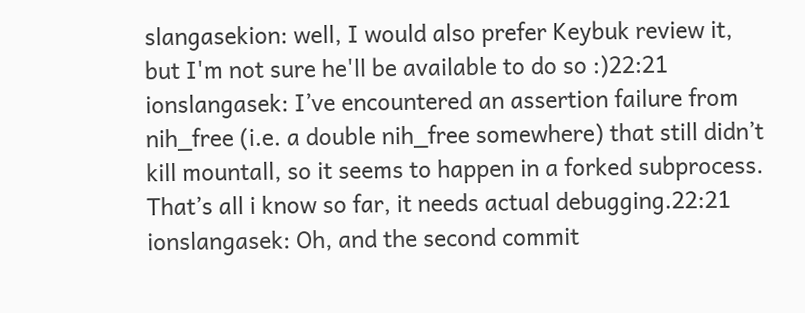slangasekion: well, I would also prefer Keybuk review it, but I'm not sure he'll be available to do so :)22:21
ionslangasek: I’ve encountered an assertion failure from nih_free (i.e. a double nih_free somewhere) that still didn’t kill mountall, so it seems to happen in a forked subprocess. That’s all i know so far, it needs actual debugging.22:21
ionslangasek: Oh, and the second commit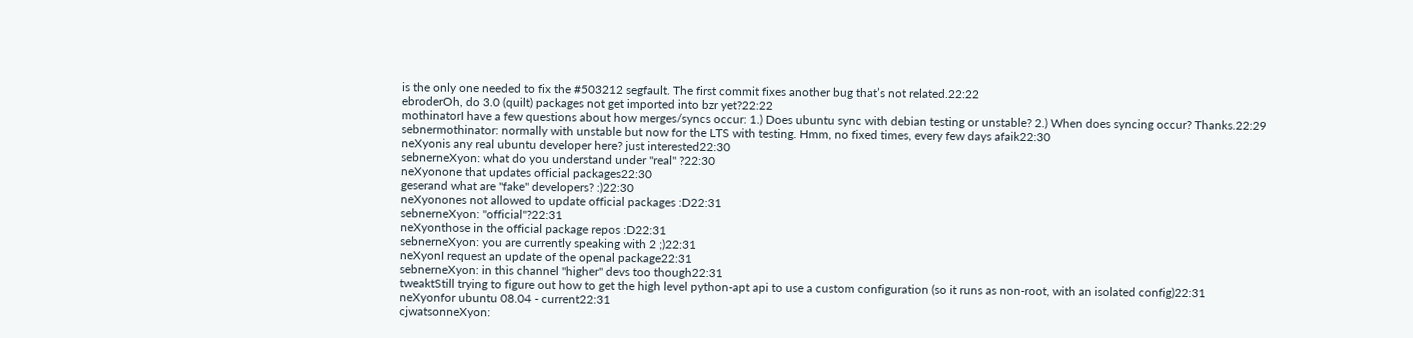is the only one needed to fix the #503212 segfault. The first commit fixes another bug that’s not related.22:22
ebroderOh, do 3.0 (quilt) packages not get imported into bzr yet?22:22
mothinatorI have a few questions about how merges/syncs occur: 1.) Does ubuntu sync with debian testing or unstable? 2.) When does syncing occur? Thanks.22:29
sebnermothinator: normally with unstable but now for the LTS with testing. Hmm, no fixed times, every few days afaik22:30
neXyonis any real ubuntu developer here? just interested22:30
sebnerneXyon: what do you understand under "real" ?22:30
neXyonone that updates official packages22:30
geserand what are "fake" developers? :)22:30
neXyonones not allowed to update official packages :D22:31
sebnerneXyon: "official"?22:31
neXyonthose in the official package repos :D22:31
sebnerneXyon: you are currently speaking with 2 ;)22:31
neXyonI request an update of the openal package22:31
sebnerneXyon: in this channel "higher" devs too though22:31
tweaktStill trying to figure out how to get the high level python-apt api to use a custom configuration (so it runs as non-root, with an isolated config)22:31
neXyonfor ubuntu 08.04 - current22:31
cjwatsonneXyon: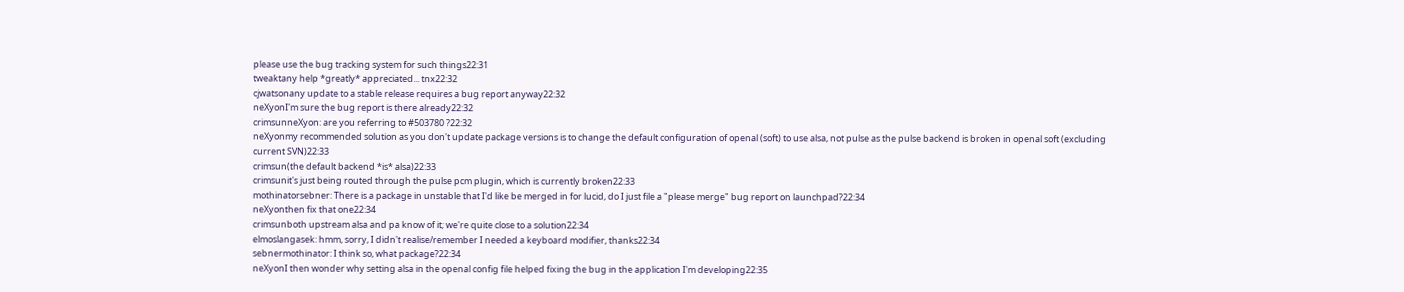please use the bug tracking system for such things22:31
tweaktany help *greatly* appreciated... tnx22:32
cjwatsonany update to a stable release requires a bug report anyway22:32
neXyonI'm sure the bug report is there already22:32
crimsunneXyon: are you referring to #503780 ?22:32
neXyonmy recommended solution as you don't update package versions is to change the default configuration of openal (soft) to use alsa, not pulse as the pulse backend is broken in openal soft (excluding current SVN)22:33
crimsun(the default backend *is* alsa)22:33
crimsunit's just being routed through the pulse pcm plugin, which is currently broken22:33
mothinatorsebner: There is a package in unstable that I'd like be merged in for lucid, do I just file a "please merge" bug report on launchpad?22:34
neXyonthen fix that one22:34
crimsunboth upstream alsa and pa know of it; we're quite close to a solution22:34
elmoslangasek: hmm, sorry, I didn't realise/remember I needed a keyboard modifier, thanks22:34
sebnermothinator: I think so, what package?22:34
neXyonI then wonder why setting alsa in the openal config file helped fixing the bug in the application I'm developing22:35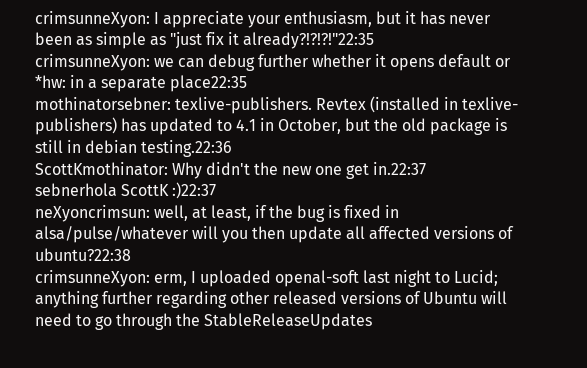crimsunneXyon: I appreciate your enthusiasm, but it has never been as simple as "just fix it already?!?!?!"22:35
crimsunneXyon: we can debug further whether it opens default or *hw: in a separate place22:35
mothinatorsebner: texlive-publishers. Revtex (installed in texlive-publishers) has updated to 4.1 in October, but the old package is still in debian testing.22:36
ScottKmothinator: Why didn't the new one get in.22:37
sebnerhola ScottK :)22:37
neXyoncrimsun: well, at least, if the bug is fixed in alsa/pulse/whatever will you then update all affected versions of ubuntu?22:38
crimsunneXyon: erm, I uploaded openal-soft last night to Lucid; anything further regarding other released versions of Ubuntu will need to go through the StableReleaseUpdates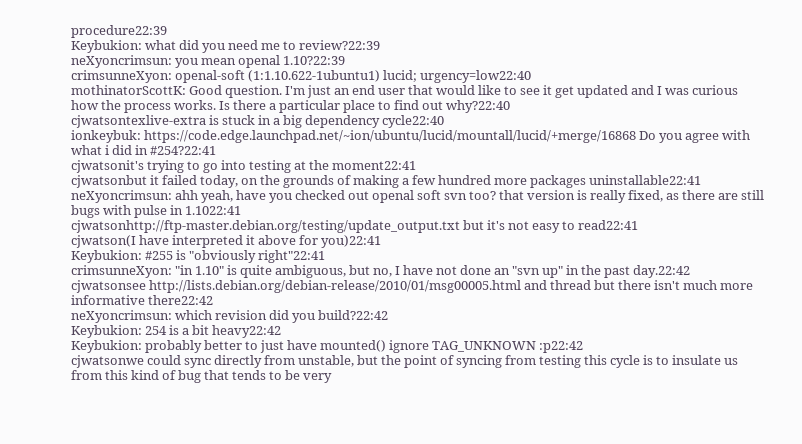procedure22:39
Keybukion: what did you need me to review?22:39
neXyoncrimsun: you mean openal 1.10?22:39
crimsunneXyon: openal-soft (1:1.10.622-1ubuntu1) lucid; urgency=low22:40
mothinatorScottK: Good question. I'm just an end user that would like to see it get updated and I was curious how the process works. Is there a particular place to find out why?22:40
cjwatsontexlive-extra is stuck in a big dependency cycle22:40
ionkeybuk: https://code.edge.launchpad.net/~ion/ubuntu/lucid/mountall/lucid/+merge/16868 Do you agree with what i did in #254?22:41
cjwatsonit's trying to go into testing at the moment22:41
cjwatsonbut it failed today, on the grounds of making a few hundred more packages uninstallable22:41
neXyoncrimsun: ahh yeah, have you checked out openal soft svn too? that version is really fixed, as there are still bugs with pulse in 1.1022:41
cjwatsonhttp://ftp-master.debian.org/testing/update_output.txt but it's not easy to read22:41
cjwatson(I have interpreted it above for you)22:41
Keybukion: #255 is "obviously right"22:41
crimsunneXyon: "in 1.10" is quite ambiguous, but no, I have not done an "svn up" in the past day.22:42
cjwatsonsee http://lists.debian.org/debian-release/2010/01/msg00005.html and thread but there isn't much more informative there22:42
neXyoncrimsun: which revision did you build?22:42
Keybukion: 254 is a bit heavy22:42
Keybukion: probably better to just have mounted() ignore TAG_UNKNOWN :p22:42
cjwatsonwe could sync directly from unstable, but the point of syncing from testing this cycle is to insulate us from this kind of bug that tends to be very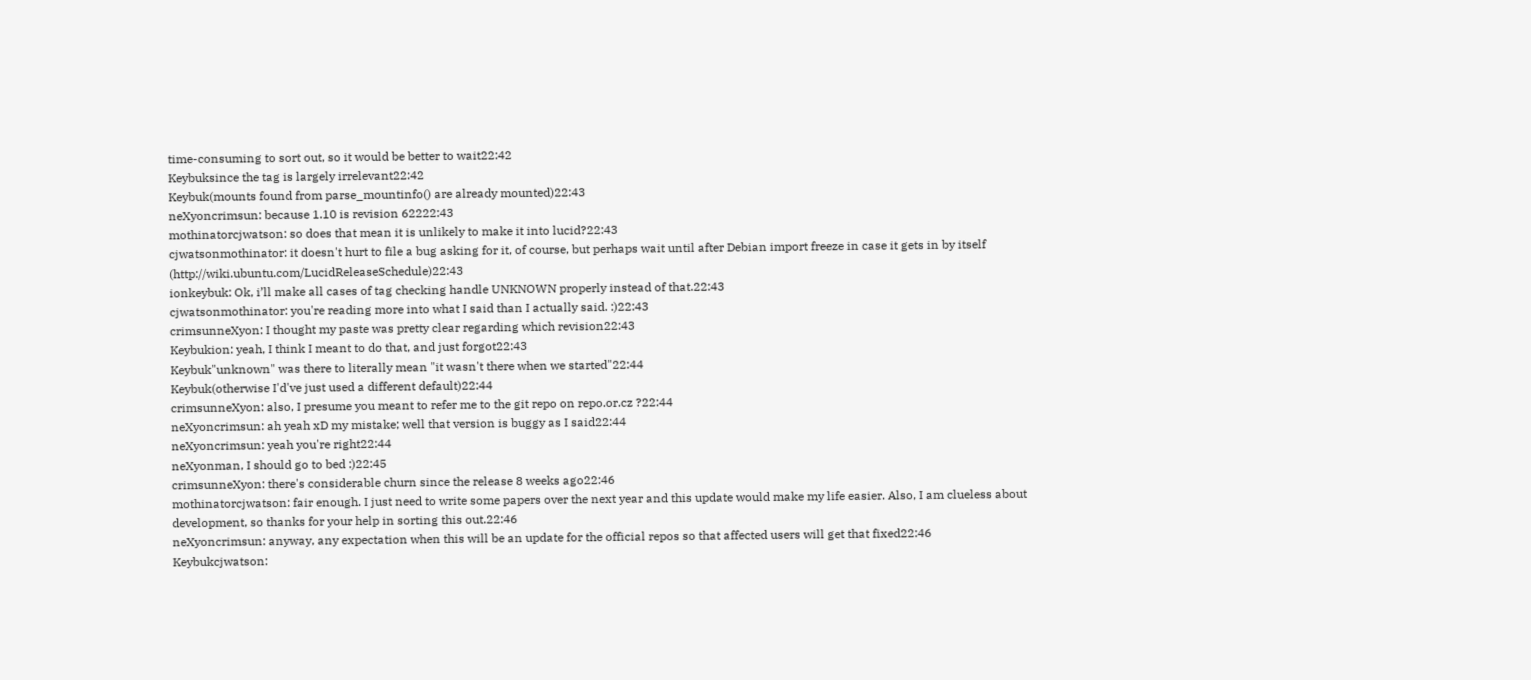time-consuming to sort out, so it would be better to wait22:42
Keybuksince the tag is largely irrelevant22:42
Keybuk(mounts found from parse_mountinfo() are already mounted)22:43
neXyoncrimsun: because 1.10 is revision 62222:43
mothinatorcjwatson: so does that mean it is unlikely to make it into lucid?22:43
cjwatsonmothinator: it doesn't hurt to file a bug asking for it, of course, but perhaps wait until after Debian import freeze in case it gets in by itself (http://wiki.ubuntu.com/LucidReleaseSchedule)22:43
ionkeybuk: Ok, i’ll make all cases of tag checking handle UNKNOWN properly instead of that.22:43
cjwatsonmothinator: you're reading more into what I said than I actually said. :)22:43
crimsunneXyon: I thought my paste was pretty clear regarding which revision22:43
Keybukion: yeah, I think I meant to do that, and just forgot22:43
Keybuk"unknown" was there to literally mean "it wasn't there when we started"22:44
Keybuk(otherwise I'd've just used a different default)22:44
crimsunneXyon: also, I presume you meant to refer me to the git repo on repo.or.cz ?22:44
neXyoncrimsun: ah yeah xD my mistake; well that version is buggy as I said22:44
neXyoncrimsun: yeah you're right22:44
neXyonman, I should go to bed :)22:45
crimsunneXyon: there's considerable churn since the release 8 weeks ago22:46
mothinatorcjwatson: fair enough. I just need to write some papers over the next year and this update would make my life easier. Also, I am clueless about development, so thanks for your help in sorting this out.22:46
neXyoncrimsun: anyway, any expectation when this will be an update for the official repos so that affected users will get that fixed22:46
Keybukcjwatson: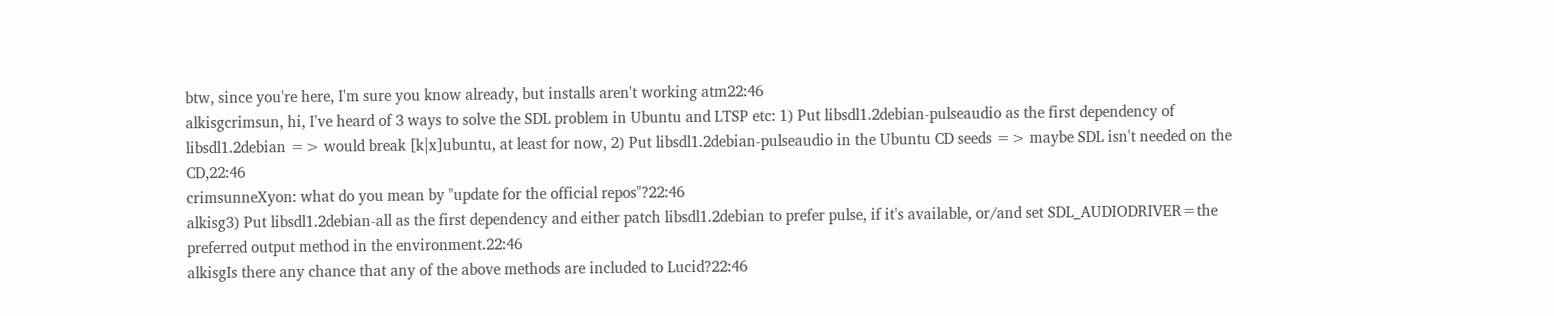btw, since you're here, I'm sure you know already, but installs aren't working atm22:46
alkisgcrimsun, hi, I've heard of 3 ways to solve the SDL problem in Ubuntu and LTSP etc: 1) Put libsdl1.2debian-pulseaudio as the first dependency of libsdl1.2debian => would break [k|x]ubuntu, at least for now, 2) Put libsdl1.2debian-pulseaudio in the Ubuntu CD seeds => maybe SDL isn't needed on the CD,22:46
crimsunneXyon: what do you mean by "update for the official repos"?22:46
alkisg3) Put libsdl1.2debian-all as the first dependency and either patch libsdl1.2debian to prefer pulse, if it's available, or/and set SDL_AUDIODRIVER=the preferred output method in the environment.22:46
alkisgIs there any chance that any of the above methods are included to Lucid?22:46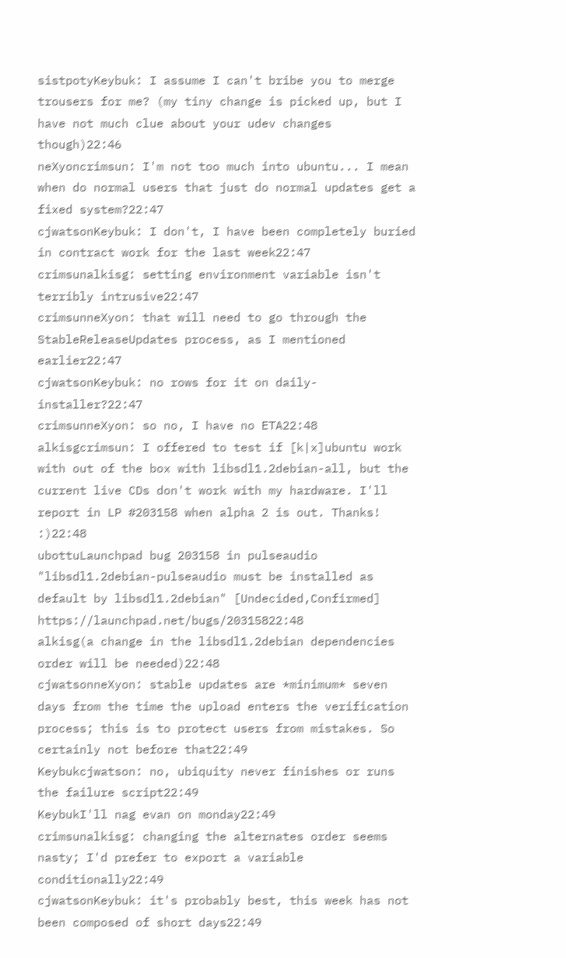sistpotyKeybuk: I assume I can't bribe you to merge trousers for me? (my tiny change is picked up, but I have not much clue about your udev changes though)22:46
neXyoncrimsun: I'm not too much into ubuntu... I mean when do normal users that just do normal updates get a fixed system?22:47
cjwatsonKeybuk: I don't, I have been completely buried in contract work for the last week22:47
crimsunalkisg: setting environment variable isn't terribly intrusive22:47
crimsunneXyon: that will need to go through the StableReleaseUpdates process, as I mentioned earlier22:47
cjwatsonKeybuk: no rows for it on daily-installer?22:47
crimsunneXyon: so no, I have no ETA22:48
alkisgcrimsun: I offered to test if [k|x]ubuntu work with out of the box with libsdl1.2debian-all, but the current live CDs don't work with my hardware. I'll report in LP #203158 when alpha 2 is out. Thanks! :)22:48
ubottuLaunchpad bug 203158 in pulseaudio "libsdl1.2debian-pulseaudio must be installed as default by libsdl1.2debian" [Undecided,Confirmed] https://launchpad.net/bugs/20315822:48
alkisg(a change in the libsdl1.2debian dependencies order will be needed)22:48
cjwatsonneXyon: stable updates are *minimum* seven days from the time the upload enters the verification process; this is to protect users from mistakes. So certainly not before that22:49
Keybukcjwatson: no, ubiquity never finishes or runs the failure script22:49
KeybukI'll nag evan on monday22:49
crimsunalkisg: changing the alternates order seems nasty; I'd prefer to export a variable conditionally22:49
cjwatsonKeybuk: it's probably best, this week has not been composed of short days22:49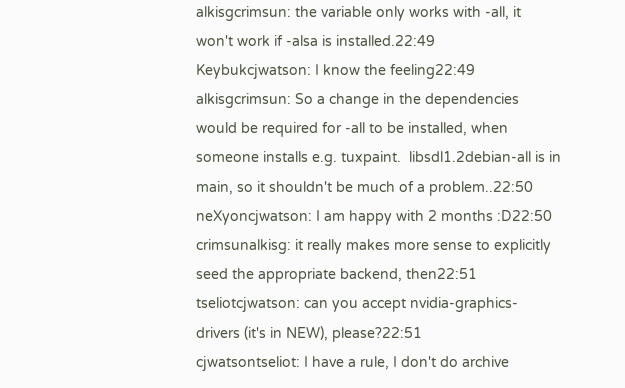alkisgcrimsun: the variable only works with -all, it won't work if -alsa is installed.22:49
Keybukcjwatson: I know the feeling22:49
alkisgcrimsun: So a change in the dependencies would be required for -all to be installed, when someone installs e.g. tuxpaint.  libsdl1.2debian-all is in main, so it shouldn't be much of a problem..22:50
neXyoncjwatson: I am happy with 2 months :D22:50
crimsunalkisg: it really makes more sense to explicitly seed the appropriate backend, then22:51
tseliotcjwatson: can you accept nvidia-graphics-drivers (it's in NEW), please?22:51
cjwatsontseliot: I have a rule, I don't do archive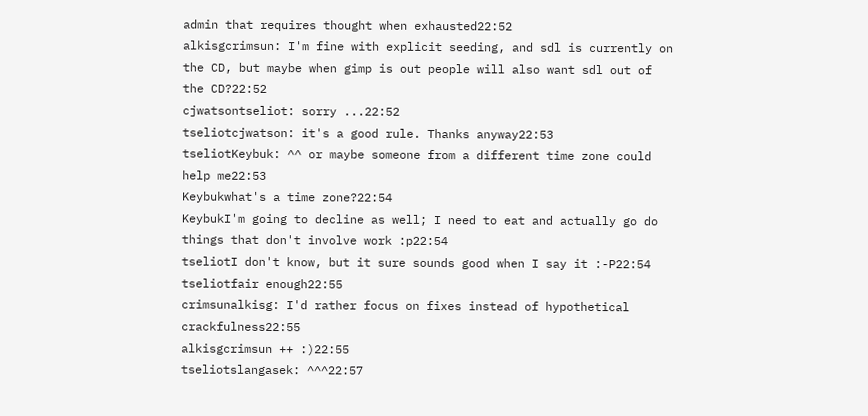admin that requires thought when exhausted22:52
alkisgcrimsun: I'm fine with explicit seeding, and sdl is currently on the CD, but maybe when gimp is out people will also want sdl out of the CD?22:52
cjwatsontseliot: sorry ...22:52
tseliotcjwatson: it's a good rule. Thanks anyway22:53
tseliotKeybuk: ^^ or maybe someone from a different time zone could help me22:53
Keybukwhat's a time zone?22:54
KeybukI'm going to decline as well; I need to eat and actually go do things that don't involve work :p22:54
tseliotI don't know, but it sure sounds good when I say it :-P22:54
tseliotfair enough22:55
crimsunalkisg: I'd rather focus on fixes instead of hypothetical crackfulness22:55
alkisgcrimsun ++ :)22:55
tseliotslangasek: ^^^22:57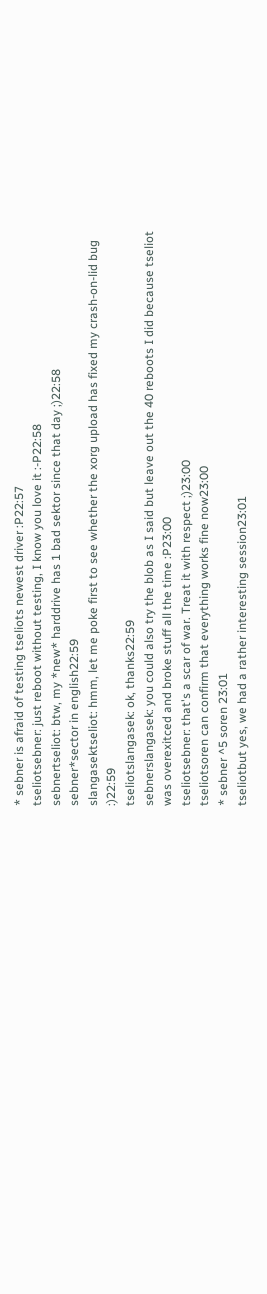* sebner is afraid of testing tseliots newest driver :P22:57
tseliotsebner: just reboot without testing, I know you love it :-P22:58
sebnertseliot: btw, my *new* harddrive has 1 bad sektor since that day ;)22:58
sebner*sector in english22:59
slangasektseliot: hmm, let me poke first to see whether the xorg upload has fixed my crash-on-lid bug :)22:59
tseliotslangasek: ok, thanks22:59
sebnerslangasek: you could also try the blob as I said but leave out the 40 reboots I did because tseliot was overexitced and broke stuff all the time :P23:00
tseliotsebner: that's a scar of war. Treat it with respect ;)23:00
tseliotsoren can confirm that everything works fine now23:00
* sebner ^5 soren 23:01
tseliotbut yes, we had a rather interesting session23:01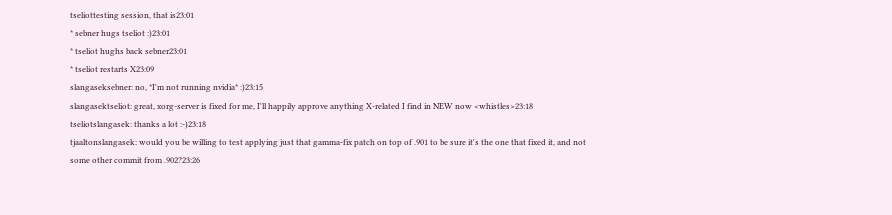tseliottesting session, that is23:01
* sebner hugs tseliot :)23:01
* tseliot hughs back sebner23:01
* tseliot restarts X23:09
slangaseksebner: no, *I'm not running nvidia* :)23:15
slangasektseliot: great, xorg-server is fixed for me, I'll happily approve anything X-related I find in NEW now <whistles>23:18
tseliotslangasek: thanks a lot :-)23:18
tjaaltonslangasek: would you be willing to test applying just that gamma-fix patch on top of .901 to be sure it's the one that fixed it, and not some other commit from .902?23:26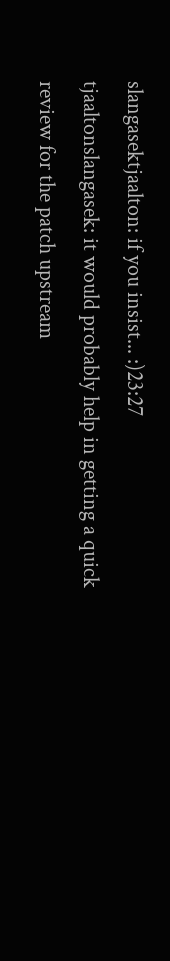slangasektjaalton: if you insist... :)23:27
tjaaltonslangasek: it would probably help in getting a quick review for the patch upstream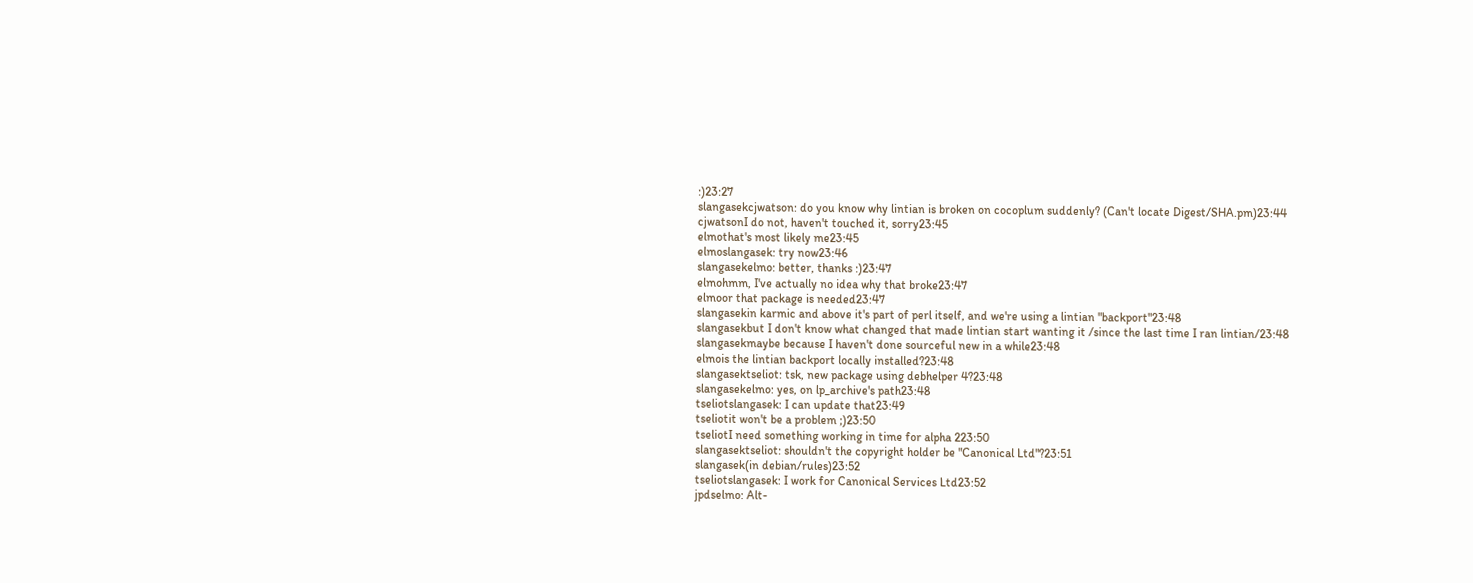:)23:27
slangasekcjwatson: do you know why lintian is broken on cocoplum suddenly? (Can't locate Digest/SHA.pm)23:44
cjwatsonI do not, haven't touched it, sorry23:45
elmothat's most likely me23:45
elmoslangasek: try now23:46
slangasekelmo: better, thanks :)23:47
elmohmm, I've actually no idea why that broke23:47
elmoor that package is needed23:47
slangasekin karmic and above it's part of perl itself, and we're using a lintian "backport"23:48
slangasekbut I don't know what changed that made lintian start wanting it /since the last time I ran lintian/23:48
slangasekmaybe because I haven't done sourceful new in a while23:48
elmois the lintian backport locally installed?23:48
slangasektseliot: tsk, new package using debhelper 4?23:48
slangasekelmo: yes, on lp_archive's path23:48
tseliotslangasek: I can update that23:49
tseliotit won't be a problem ;)23:50
tseliotI need something working in time for alpha 223:50
slangasektseliot: shouldn't the copyright holder be "Canonical Ltd"?23:51
slangasek(in debian/rules)23:52
tseliotslangasek: I work for Canonical Services Ltd23:52
jpdselmo: Alt-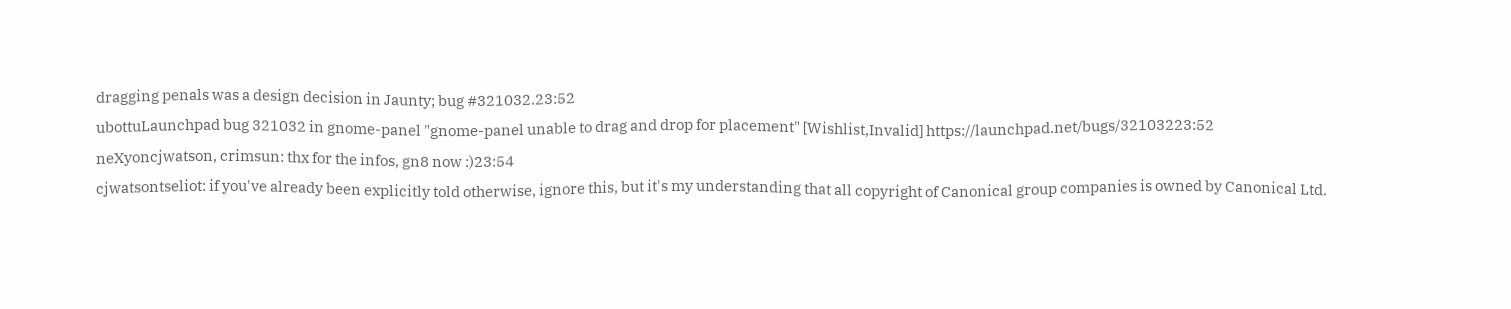dragging penals was a design decision in Jaunty; bug #321032.23:52
ubottuLaunchpad bug 321032 in gnome-panel "gnome-panel unable to drag and drop for placement" [Wishlist,Invalid] https://launchpad.net/bugs/32103223:52
neXyoncjwatson, crimsun: thx for the infos, gn8 now :)23:54
cjwatsontseliot: if you've already been explicitly told otherwise, ignore this, but it's my understanding that all copyright of Canonical group companies is owned by Canonical Ltd.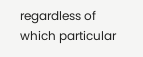regardless of which particular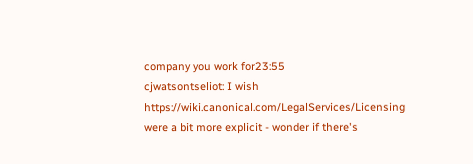company you work for23:55
cjwatsontseliot: I wish https://wiki.canonical.com/LegalServices/Licensing were a bit more explicit - wonder if there's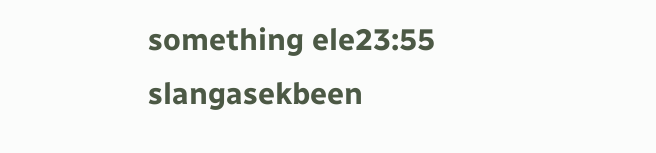something ele23:55
slangasekbeen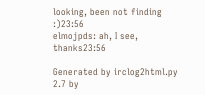looking, been not finding :)23:56
elmojpds: ah, I see, thanks23:56

Generated by irclog2html.py 2.7 by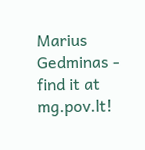Marius Gedminas - find it at mg.pov.lt!